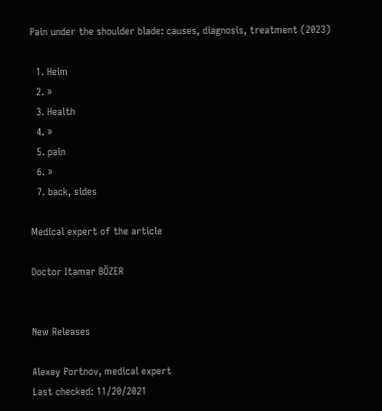Pain under the shoulder blade: causes, diagnosis, treatment (2023)

  1. Heim
  2. »
  3. Health
  4. »
  5. pain
  6. »
  7. back, sides

Medical expert of the article

Doctor Itamar BÖZER


New Releases

Alexey Portnov, medical expert
Last checked: 11/20/2021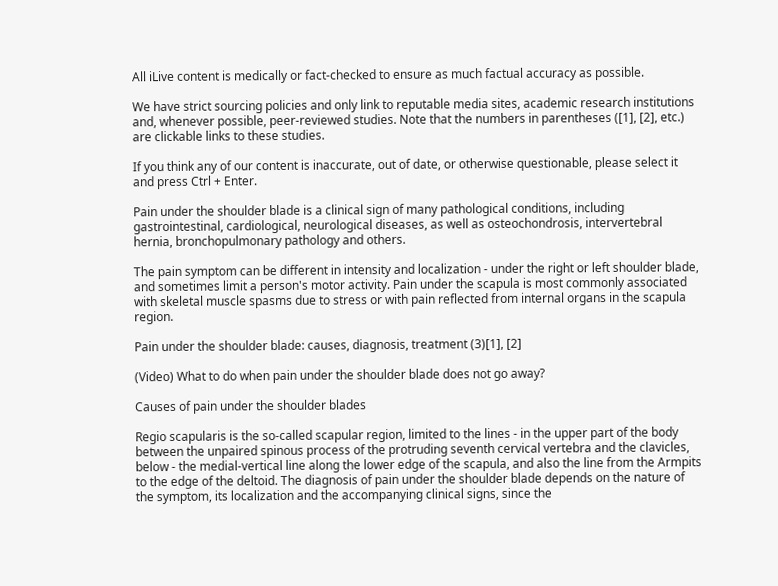All iLive content is medically or fact-checked to ensure as much factual accuracy as possible.

We have strict sourcing policies and only link to reputable media sites, academic research institutions and, whenever possible, peer-reviewed studies. Note that the numbers in parentheses ([1], [2], etc.) are clickable links to these studies.

If you think any of our content is inaccurate, out of date, or otherwise questionable, please select it and press Ctrl + Enter.

Pain under the shoulder blade is a clinical sign of many pathological conditions, including gastrointestinal, cardiological, neurological diseases, as well as osteochondrosis, intervertebral hernia, bronchopulmonary pathology and others.

The pain symptom can be different in intensity and localization - under the right or left shoulder blade, and sometimes limit a person's motor activity. Pain under the scapula is most commonly associated with skeletal muscle spasms due to stress or with pain reflected from internal organs in the scapula region.

Pain under the shoulder blade: causes, diagnosis, treatment (3)[1], [2]

(Video) What to do when pain under the shoulder blade does not go away?

Causes of pain under the shoulder blades

Regio scapularis is the so-called scapular region, limited to the lines - in the upper part of the body between the unpaired spinous process of the protruding seventh cervical vertebra and the clavicles, below - the medial-vertical line along the lower edge of the scapula, and also the line from the Armpits to the edge of the deltoid. The diagnosis of pain under the shoulder blade depends on the nature of the symptom, its localization and the accompanying clinical signs, since the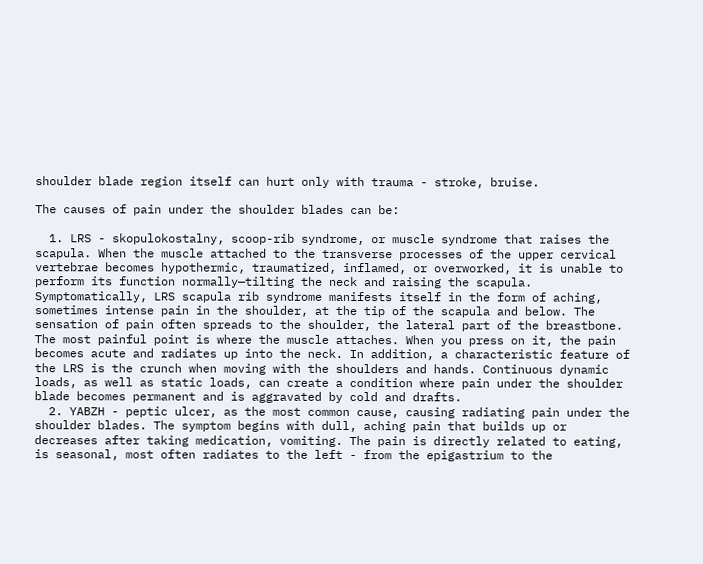shoulder blade region itself can hurt only with trauma - stroke, bruise.

The causes of pain under the shoulder blades can be:

  1. LRS - skopulokostalny, scoop-rib syndrome, or muscle syndrome that raises the scapula. When the muscle attached to the transverse processes of the upper cervical vertebrae becomes hypothermic, traumatized, inflamed, or overworked, it is unable to perform its function normally—tilting the neck and raising the scapula. Symptomatically, LRS scapula rib syndrome manifests itself in the form of aching, sometimes intense pain in the shoulder, at the tip of the scapula and below. The sensation of pain often spreads to the shoulder, the lateral part of the breastbone. The most painful point is where the muscle attaches. When you press on it, the pain becomes acute and radiates up into the neck. In addition, a characteristic feature of the LRS is the crunch when moving with the shoulders and hands. Continuous dynamic loads, as well as static loads, can create a condition where pain under the shoulder blade becomes permanent and is aggravated by cold and drafts.
  2. YABZH - peptic ulcer, as the most common cause, causing radiating pain under the shoulder blades. The symptom begins with dull, aching pain that builds up or decreases after taking medication, vomiting. The pain is directly related to eating, is seasonal, most often radiates to the left - from the epigastrium to the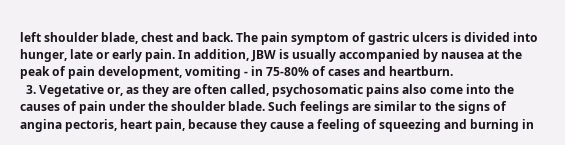left shoulder blade, chest and back. The pain symptom of gastric ulcers is divided into hunger, late or early pain. In addition, JBW is usually accompanied by nausea at the peak of pain development, vomiting - in 75-80% of cases and heartburn.
  3. Vegetative or, as they are often called, psychosomatic pains also come into the causes of pain under the shoulder blade. Such feelings are similar to the signs of angina pectoris, heart pain, because they cause a feeling of squeezing and burning in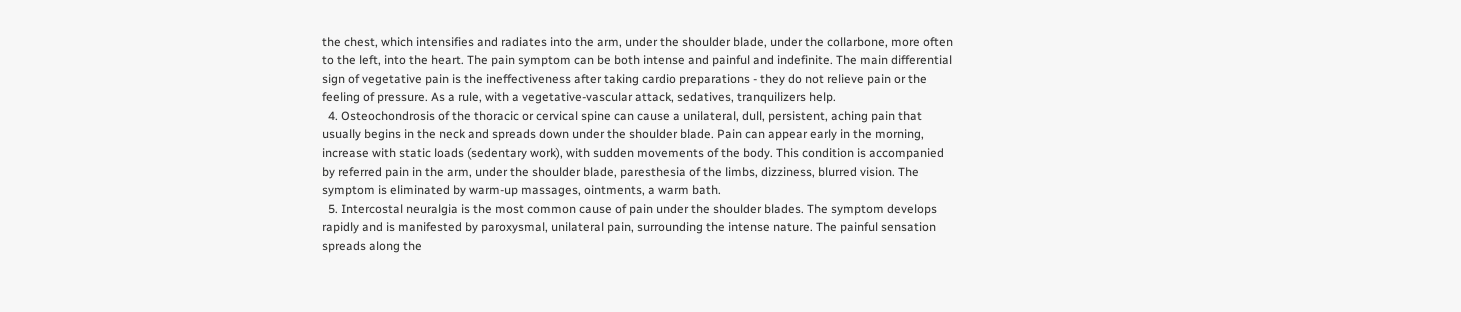the chest, which intensifies and radiates into the arm, under the shoulder blade, under the collarbone, more often to the left, into the heart. The pain symptom can be both intense and painful and indefinite. The main differential sign of vegetative pain is the ineffectiveness after taking cardio preparations - they do not relieve pain or the feeling of pressure. As a rule, with a vegetative-vascular attack, sedatives, tranquilizers help.
  4. Osteochondrosis of the thoracic or cervical spine can cause a unilateral, dull, persistent, aching pain that usually begins in the neck and spreads down under the shoulder blade. Pain can appear early in the morning, increase with static loads (sedentary work), with sudden movements of the body. This condition is accompanied by referred pain in the arm, under the shoulder blade, paresthesia of the limbs, dizziness, blurred vision. The symptom is eliminated by warm-up massages, ointments, a warm bath.
  5. Intercostal neuralgia is the most common cause of pain under the shoulder blades. The symptom develops rapidly and is manifested by paroxysmal, unilateral pain, surrounding the intense nature. The painful sensation spreads along the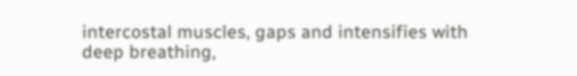intercostal muscles, gaps and intensifies with deep breathing,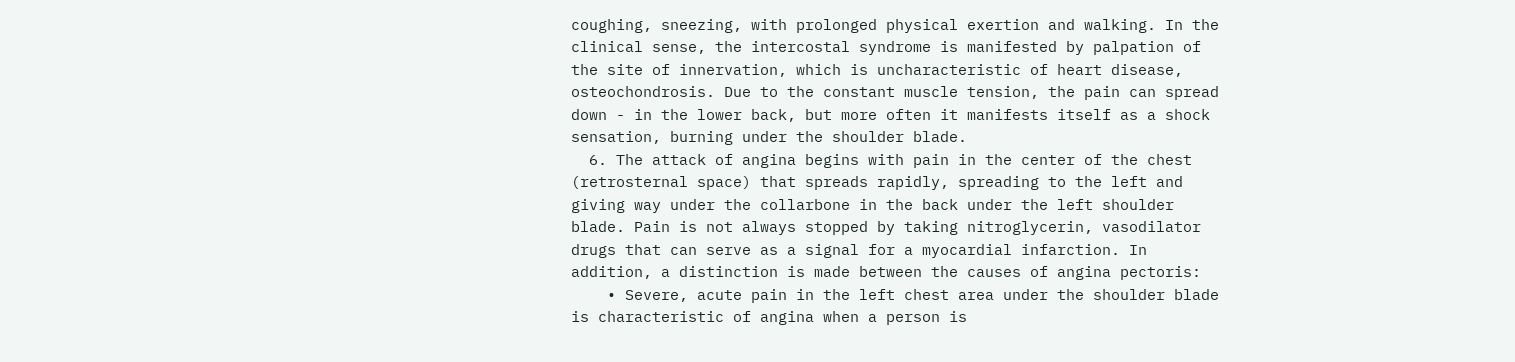coughing, sneezing, with prolonged physical exertion and walking. In the clinical sense, the intercostal syndrome is manifested by palpation of the site of innervation, which is uncharacteristic of heart disease, osteochondrosis. Due to the constant muscle tension, the pain can spread down - in the lower back, but more often it manifests itself as a shock sensation, burning under the shoulder blade.
  6. The attack of angina begins with pain in the center of the chest (retrosternal space) that spreads rapidly, spreading to the left and giving way under the collarbone in the back under the left shoulder blade. Pain is not always stopped by taking nitroglycerin, vasodilator drugs that can serve as a signal for a myocardial infarction. In addition, a distinction is made between the causes of angina pectoris:
    • Severe, acute pain in the left chest area under the shoulder blade is characteristic of angina when a person is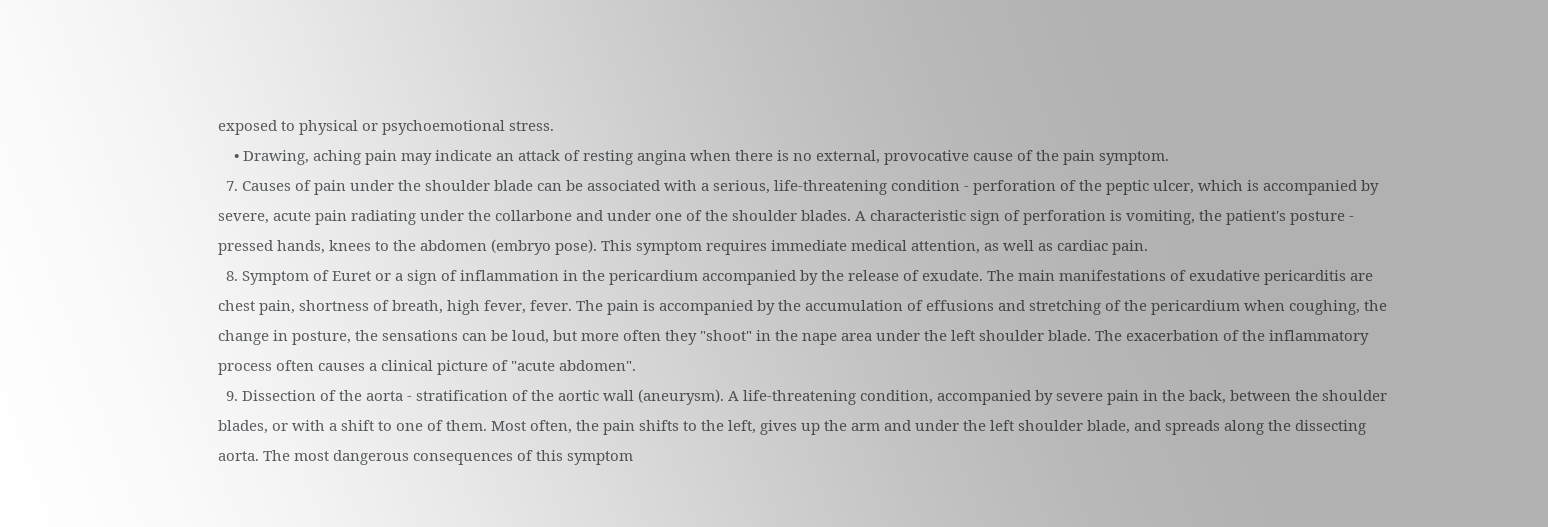exposed to physical or psychoemotional stress.
    • Drawing, aching pain may indicate an attack of resting angina when there is no external, provocative cause of the pain symptom.
  7. Causes of pain under the shoulder blade can be associated with a serious, life-threatening condition - perforation of the peptic ulcer, which is accompanied by severe, acute pain radiating under the collarbone and under one of the shoulder blades. A characteristic sign of perforation is vomiting, the patient's posture - pressed hands, knees to the abdomen (embryo pose). This symptom requires immediate medical attention, as well as cardiac pain.
  8. Symptom of Euret or a sign of inflammation in the pericardium accompanied by the release of exudate. The main manifestations of exudative pericarditis are chest pain, shortness of breath, high fever, fever. The pain is accompanied by the accumulation of effusions and stretching of the pericardium when coughing, the change in posture, the sensations can be loud, but more often they "shoot" in the nape area under the left shoulder blade. The exacerbation of the inflammatory process often causes a clinical picture of "acute abdomen".
  9. Dissection of the aorta - stratification of the aortic wall (aneurysm). A life-threatening condition, accompanied by severe pain in the back, between the shoulder blades, or with a shift to one of them. Most often, the pain shifts to the left, gives up the arm and under the left shoulder blade, and spreads along the dissecting aorta. The most dangerous consequences of this symptom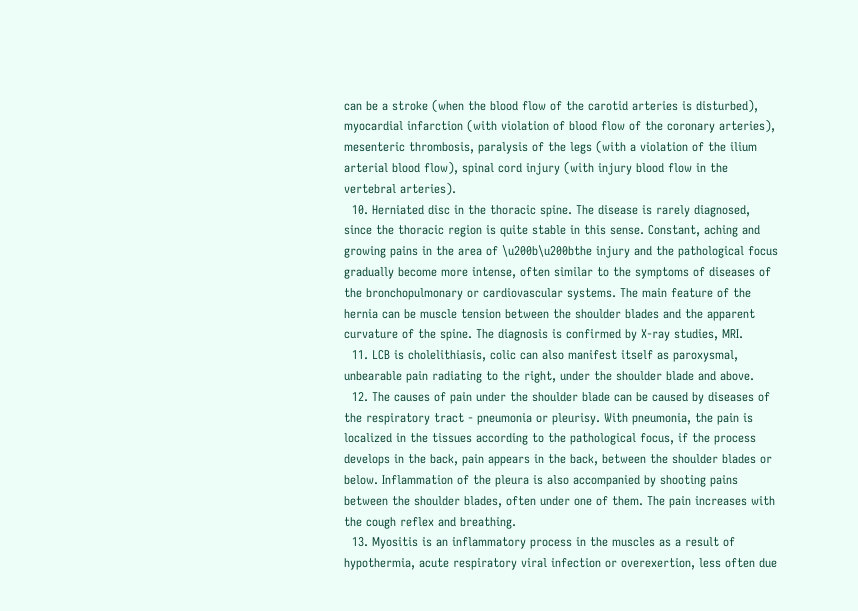can be a stroke (when the blood flow of the carotid arteries is disturbed), myocardial infarction (with violation of blood flow of the coronary arteries), mesenteric thrombosis, paralysis of the legs (with a violation of the ilium arterial blood flow), spinal cord injury (with injury blood flow in the vertebral arteries).
  10. Herniated disc in the thoracic spine. The disease is rarely diagnosed, since the thoracic region is quite stable in this sense. Constant, aching and growing pains in the area of \u200b\u200bthe injury and the pathological focus gradually become more intense, often similar to the symptoms of diseases of the bronchopulmonary or cardiovascular systems. The main feature of the hernia can be muscle tension between the shoulder blades and the apparent curvature of the spine. The diagnosis is confirmed by X-ray studies, MRI.
  11. LCB is cholelithiasis, colic can also manifest itself as paroxysmal, unbearable pain radiating to the right, under the shoulder blade and above.
  12. The causes of pain under the shoulder blade can be caused by diseases of the respiratory tract - pneumonia or pleurisy. With pneumonia, the pain is localized in the tissues according to the pathological focus, if the process develops in the back, pain appears in the back, between the shoulder blades or below. Inflammation of the pleura is also accompanied by shooting pains between the shoulder blades, often under one of them. The pain increases with the cough reflex and breathing.
  13. Myositis is an inflammatory process in the muscles as a result of hypothermia, acute respiratory viral infection or overexertion, less often due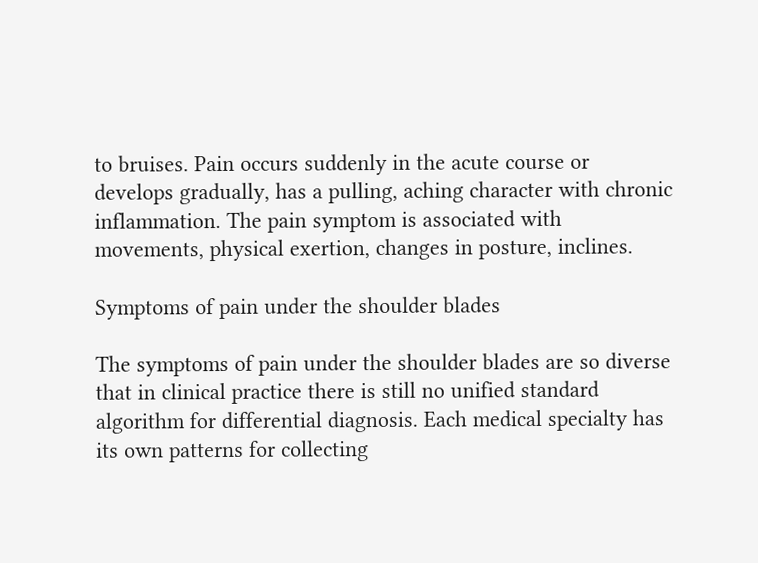to bruises. Pain occurs suddenly in the acute course or develops gradually, has a pulling, aching character with chronic inflammation. The pain symptom is associated with movements, physical exertion, changes in posture, inclines.

Symptoms of pain under the shoulder blades

The symptoms of pain under the shoulder blades are so diverse that in clinical practice there is still no unified standard algorithm for differential diagnosis. Each medical specialty has its own patterns for collecting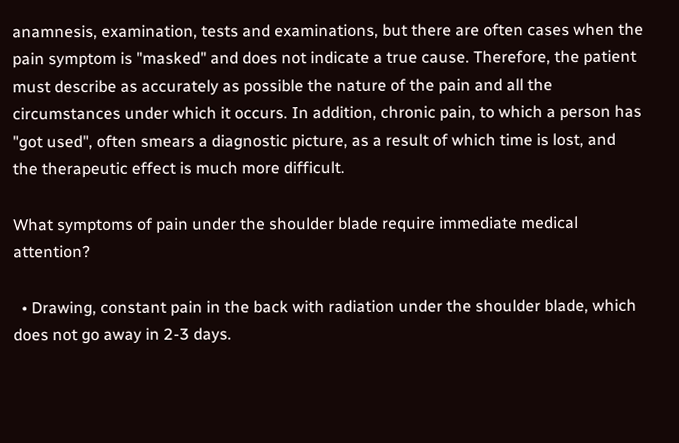anamnesis, examination, tests and examinations, but there are often cases when the pain symptom is "masked" and does not indicate a true cause. Therefore, the patient must describe as accurately as possible the nature of the pain and all the circumstances under which it occurs. In addition, chronic pain, to which a person has "got used", often smears a diagnostic picture, as a result of which time is lost, and the therapeutic effect is much more difficult.

What symptoms of pain under the shoulder blade require immediate medical attention?

  • Drawing, constant pain in the back with radiation under the shoulder blade, which does not go away in 2-3 days.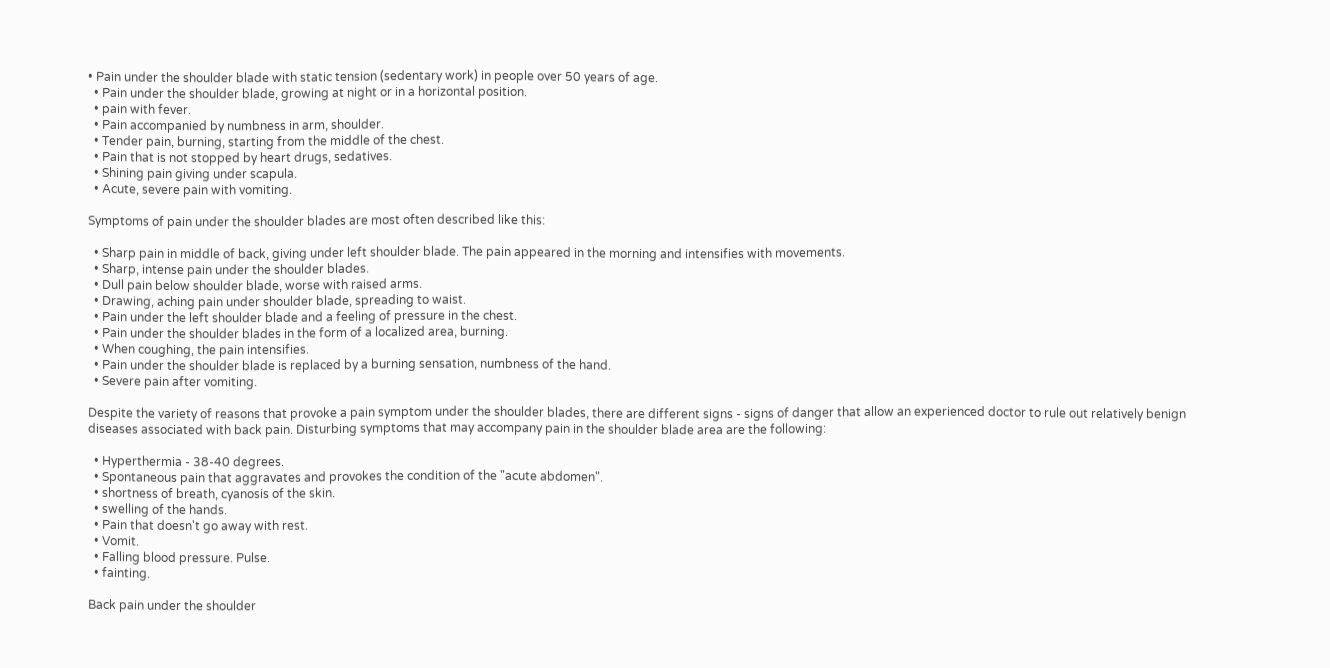• Pain under the shoulder blade with static tension (sedentary work) in people over 50 years of age.
  • Pain under the shoulder blade, growing at night or in a horizontal position.
  • pain with fever.
  • Pain accompanied by numbness in arm, shoulder.
  • Tender pain, burning, starting from the middle of the chest.
  • Pain that is not stopped by heart drugs, sedatives.
  • Shining pain giving under scapula.
  • Acute, severe pain with vomiting.

Symptoms of pain under the shoulder blades are most often described like this:

  • Sharp pain in middle of back, giving under left shoulder blade. The pain appeared in the morning and intensifies with movements.
  • Sharp, intense pain under the shoulder blades.
  • Dull pain below shoulder blade, worse with raised arms.
  • Drawing, aching pain under shoulder blade, spreading to waist.
  • Pain under the left shoulder blade and a feeling of pressure in the chest.
  • Pain under the shoulder blades in the form of a localized area, burning.
  • When coughing, the pain intensifies.
  • Pain under the shoulder blade is replaced by a burning sensation, numbness of the hand.
  • Severe pain after vomiting.

Despite the variety of reasons that provoke a pain symptom under the shoulder blades, there are different signs - signs of danger that allow an experienced doctor to rule out relatively benign diseases associated with back pain. Disturbing symptoms that may accompany pain in the shoulder blade area are the following:

  • Hyperthermia - 38-40 degrees.
  • Spontaneous pain that aggravates and provokes the condition of the "acute abdomen".
  • shortness of breath, cyanosis of the skin.
  • swelling of the hands.
  • Pain that doesn't go away with rest.
  • Vomit.
  • Falling blood pressure. Pulse.
  • fainting.

Back pain under the shoulder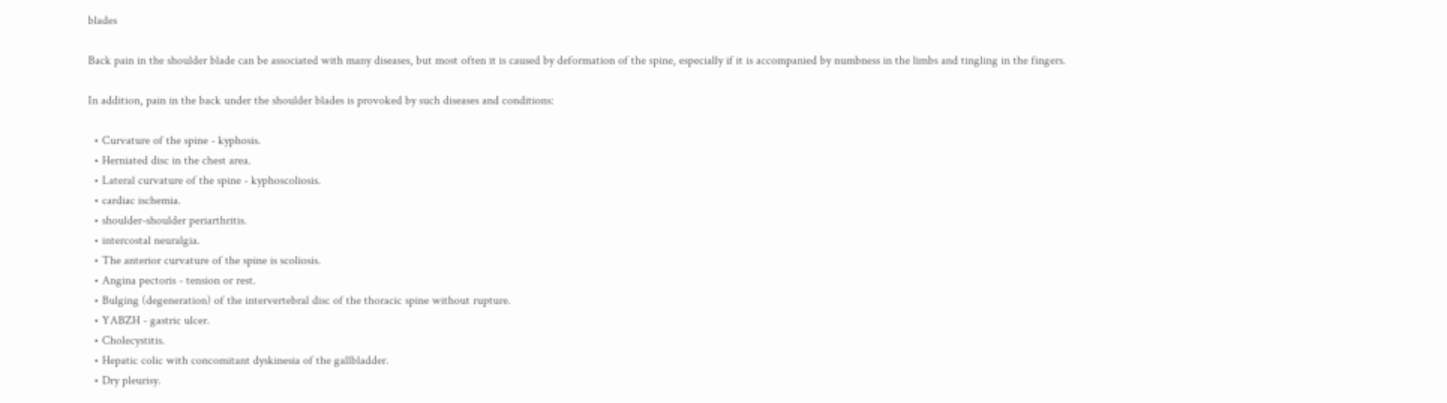blades

Back pain in the shoulder blade can be associated with many diseases, but most often it is caused by deformation of the spine, especially if it is accompanied by numbness in the limbs and tingling in the fingers.

In addition, pain in the back under the shoulder blades is provoked by such diseases and conditions:

  • Curvature of the spine - kyphosis.
  • Herniated disc in the chest area.
  • Lateral curvature of the spine - kyphoscoliosis.
  • cardiac ischemia.
  • shoulder-shoulder periarthritis.
  • intercostal neuralgia.
  • The anterior curvature of the spine is scoliosis.
  • Angina pectoris - tension or rest.
  • Bulging (degeneration) of the intervertebral disc of the thoracic spine without rupture.
  • YABZH - gastric ulcer.
  • Cholecystitis.
  • Hepatic colic with concomitant dyskinesia of the gallbladder.
  • Dry pleurisy.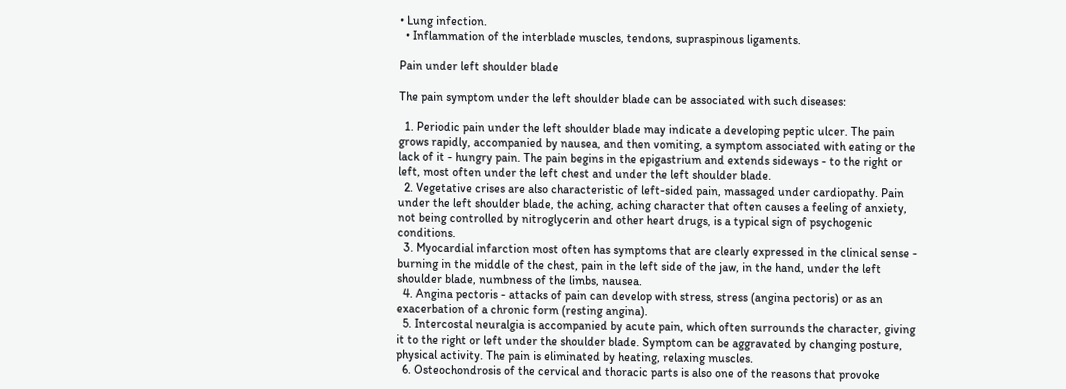• Lung infection.
  • Inflammation of the interblade muscles, tendons, supraspinous ligaments.

Pain under left shoulder blade

The pain symptom under the left shoulder blade can be associated with such diseases:

  1. Periodic pain under the left shoulder blade may indicate a developing peptic ulcer. The pain grows rapidly, accompanied by nausea, and then vomiting, a symptom associated with eating or the lack of it - hungry pain. The pain begins in the epigastrium and extends sideways - to the right or left, most often under the left chest and under the left shoulder blade.
  2. Vegetative crises are also characteristic of left-sided pain, massaged under cardiopathy. Pain under the left shoulder blade, the aching, aching character that often causes a feeling of anxiety, not being controlled by nitroglycerin and other heart drugs, is a typical sign of psychogenic conditions.
  3. Myocardial infarction most often has symptoms that are clearly expressed in the clinical sense - burning in the middle of the chest, pain in the left side of the jaw, in the hand, under the left shoulder blade, numbness of the limbs, nausea.
  4. Angina pectoris - attacks of pain can develop with stress, stress (angina pectoris) or as an exacerbation of a chronic form (resting angina).
  5. Intercostal neuralgia is accompanied by acute pain, which often surrounds the character, giving it to the right or left under the shoulder blade. Symptom can be aggravated by changing posture, physical activity. The pain is eliminated by heating, relaxing muscles.
  6. Osteochondrosis of the cervical and thoracic parts is also one of the reasons that provoke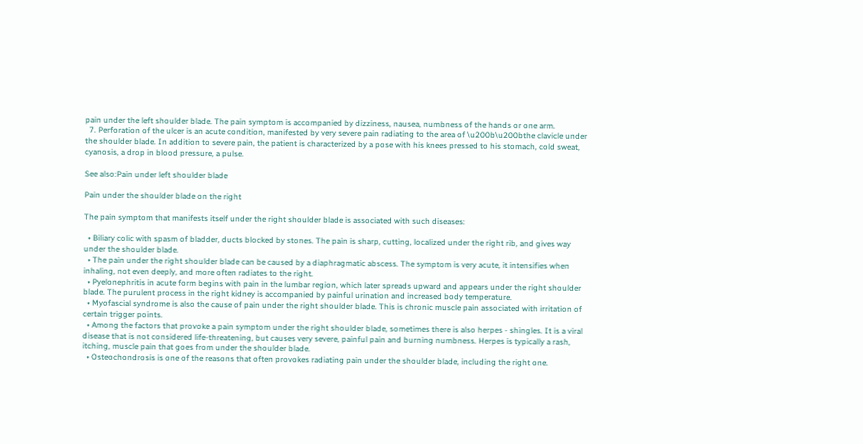pain under the left shoulder blade. The pain symptom is accompanied by dizziness, nausea, numbness of the hands or one arm.
  7. Perforation of the ulcer is an acute condition, manifested by very severe pain radiating to the area of \u200b\u200bthe clavicle under the shoulder blade. In addition to severe pain, the patient is characterized by a pose with his knees pressed to his stomach, cold sweat, cyanosis, a drop in blood pressure, a pulse.

See also:Pain under left shoulder blade

Pain under the shoulder blade on the right

The pain symptom that manifests itself under the right shoulder blade is associated with such diseases:

  • Biliary colic with spasm of bladder, ducts blocked by stones. The pain is sharp, cutting, localized under the right rib, and gives way under the shoulder blade.
  • The pain under the right shoulder blade can be caused by a diaphragmatic abscess. The symptom is very acute, it intensifies when inhaling, not even deeply, and more often radiates to the right.
  • Pyelonephritis in acute form begins with pain in the lumbar region, which later spreads upward and appears under the right shoulder blade. The purulent process in the right kidney is accompanied by painful urination and increased body temperature.
  • Myofascial syndrome is also the cause of pain under the right shoulder blade. This is chronic muscle pain associated with irritation of certain trigger points.
  • Among the factors that provoke a pain symptom under the right shoulder blade, sometimes there is also herpes - shingles. It is a viral disease that is not considered life-threatening, but causes very severe, painful pain and burning numbness. Herpes is typically a rash, itching, muscle pain that goes from under the shoulder blade.
  • Osteochondrosis is one of the reasons that often provokes radiating pain under the shoulder blade, including the right one.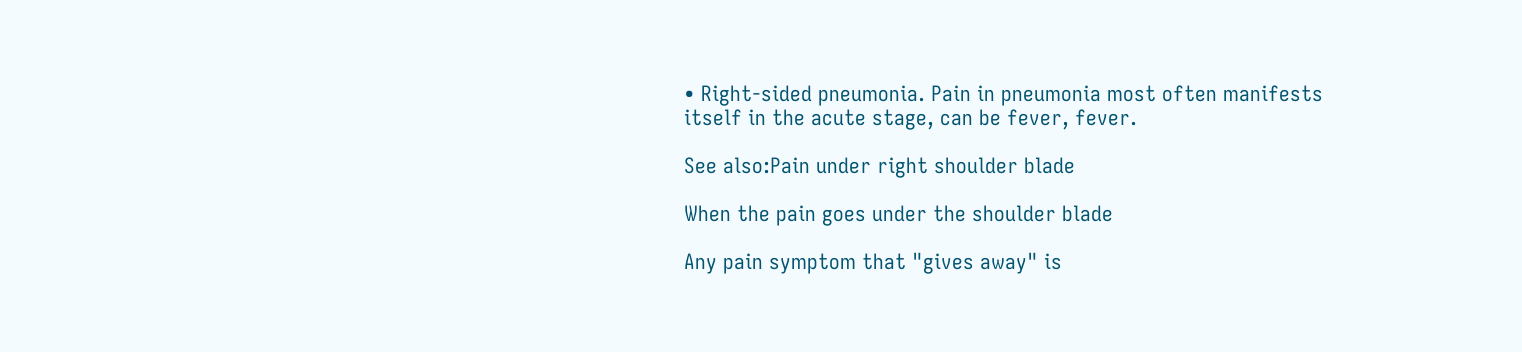• Right-sided pneumonia. Pain in pneumonia most often manifests itself in the acute stage, can be fever, fever.

See also:Pain under right shoulder blade

When the pain goes under the shoulder blade

Any pain symptom that "gives away" is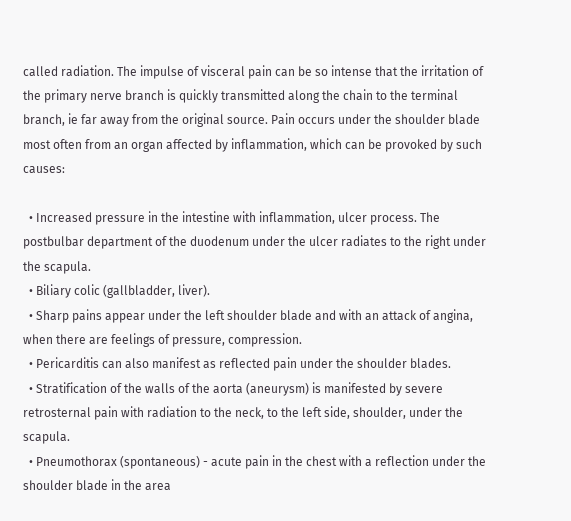called radiation. The impulse of visceral pain can be so intense that the irritation of the primary nerve branch is quickly transmitted along the chain to the terminal branch, ie far away from the original source. Pain occurs under the shoulder blade most often from an organ affected by inflammation, which can be provoked by such causes:

  • Increased pressure in the intestine with inflammation, ulcer process. The postbulbar department of the duodenum under the ulcer radiates to the right under the scapula.
  • Biliary colic (gallbladder, liver).
  • Sharp pains appear under the left shoulder blade and with an attack of angina, when there are feelings of pressure, compression.
  • Pericarditis can also manifest as reflected pain under the shoulder blades.
  • Stratification of the walls of the aorta (aneurysm) is manifested by severe retrosternal pain with radiation to the neck, to the left side, shoulder, under the scapula.
  • Pneumothorax (spontaneous) - acute pain in the chest with a reflection under the shoulder blade in the area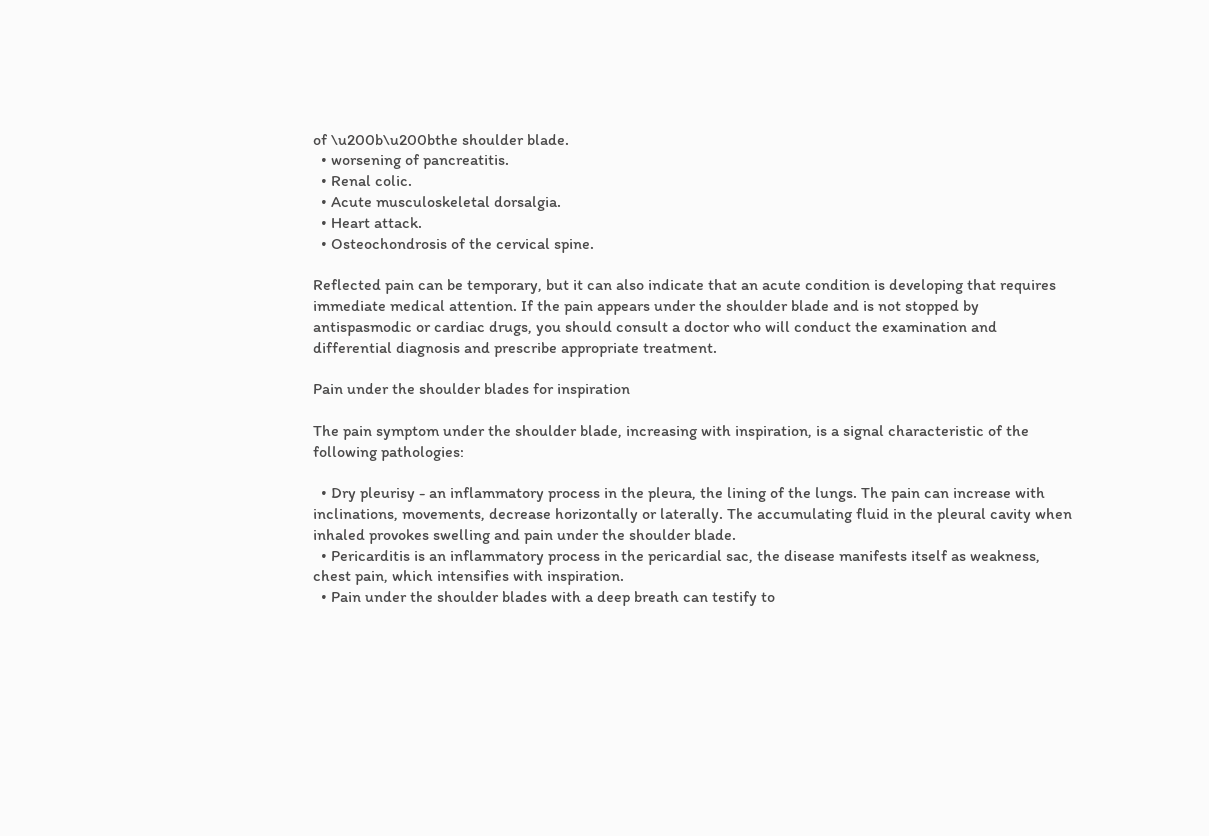of \u200b\u200bthe shoulder blade.
  • worsening of pancreatitis.
  • Renal colic.
  • Acute musculoskeletal dorsalgia.
  • Heart attack.
  • Osteochondrosis of the cervical spine.

Reflected pain can be temporary, but it can also indicate that an acute condition is developing that requires immediate medical attention. If the pain appears under the shoulder blade and is not stopped by antispasmodic or cardiac drugs, you should consult a doctor who will conduct the examination and differential diagnosis and prescribe appropriate treatment.

Pain under the shoulder blades for inspiration

The pain symptom under the shoulder blade, increasing with inspiration, is a signal characteristic of the following pathologies:

  • Dry pleurisy - an inflammatory process in the pleura, the lining of the lungs. The pain can increase with inclinations, movements, decrease horizontally or laterally. The accumulating fluid in the pleural cavity when inhaled provokes swelling and pain under the shoulder blade.
  • Pericarditis is an inflammatory process in the pericardial sac, the disease manifests itself as weakness, chest pain, which intensifies with inspiration.
  • Pain under the shoulder blades with a deep breath can testify to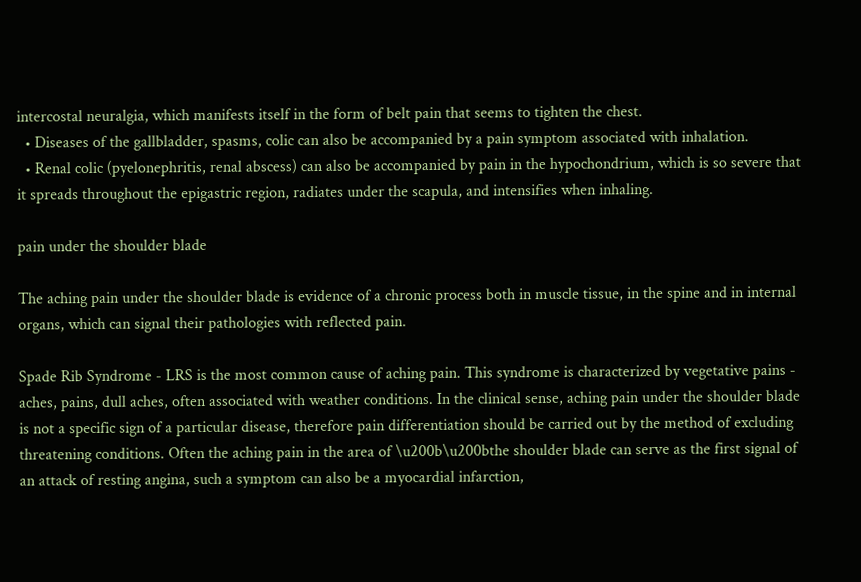intercostal neuralgia, which manifests itself in the form of belt pain that seems to tighten the chest.
  • Diseases of the gallbladder, spasms, colic can also be accompanied by a pain symptom associated with inhalation.
  • Renal colic (pyelonephritis, renal abscess) can also be accompanied by pain in the hypochondrium, which is so severe that it spreads throughout the epigastric region, radiates under the scapula, and intensifies when inhaling.

pain under the shoulder blade

The aching pain under the shoulder blade is evidence of a chronic process both in muscle tissue, in the spine and in internal organs, which can signal their pathologies with reflected pain.

Spade Rib Syndrome - LRS is the most common cause of aching pain. This syndrome is characterized by vegetative pains - aches, pains, dull aches, often associated with weather conditions. In the clinical sense, aching pain under the shoulder blade is not a specific sign of a particular disease, therefore pain differentiation should be carried out by the method of excluding threatening conditions. Often the aching pain in the area of \u200b\u200bthe shoulder blade can serve as the first signal of an attack of resting angina, such a symptom can also be a myocardial infarction,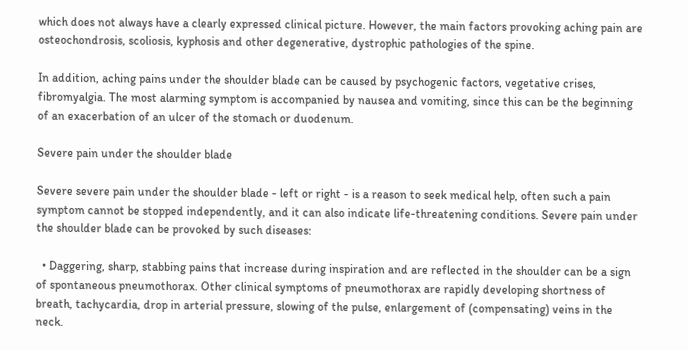which does not always have a clearly expressed clinical picture. However, the main factors provoking aching pain are osteochondrosis, scoliosis, kyphosis and other degenerative, dystrophic pathologies of the spine.

In addition, aching pains under the shoulder blade can be caused by psychogenic factors, vegetative crises, fibromyalgia. The most alarming symptom is accompanied by nausea and vomiting, since this can be the beginning of an exacerbation of an ulcer of the stomach or duodenum.

Severe pain under the shoulder blade

Severe severe pain under the shoulder blade - left or right - is a reason to seek medical help, often such a pain symptom cannot be stopped independently, and it can also indicate life-threatening conditions. Severe pain under the shoulder blade can be provoked by such diseases:

  • Daggering, sharp, stabbing pains that increase during inspiration and are reflected in the shoulder can be a sign of spontaneous pneumothorax. Other clinical symptoms of pneumothorax are rapidly developing shortness of breath, tachycardia, drop in arterial pressure, slowing of the pulse, enlargement of (compensating) veins in the neck.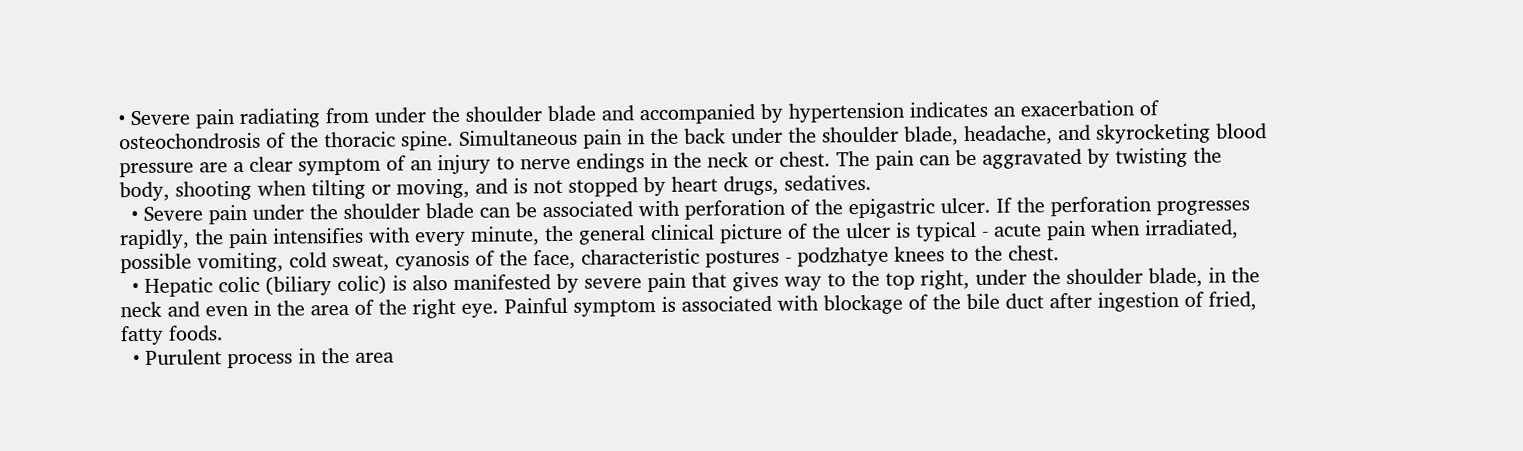• Severe pain radiating from under the shoulder blade and accompanied by hypertension indicates an exacerbation of osteochondrosis of the thoracic spine. Simultaneous pain in the back under the shoulder blade, headache, and skyrocketing blood pressure are a clear symptom of an injury to nerve endings in the neck or chest. The pain can be aggravated by twisting the body, shooting when tilting or moving, and is not stopped by heart drugs, sedatives.
  • Severe pain under the shoulder blade can be associated with perforation of the epigastric ulcer. If the perforation progresses rapidly, the pain intensifies with every minute, the general clinical picture of the ulcer is typical - acute pain when irradiated, possible vomiting, cold sweat, cyanosis of the face, characteristic postures - podzhatye knees to the chest.
  • Hepatic colic (biliary colic) is also manifested by severe pain that gives way to the top right, under the shoulder blade, in the neck and even in the area of the right eye. Painful symptom is associated with blockage of the bile duct after ingestion of fried, fatty foods.
  • Purulent process in the area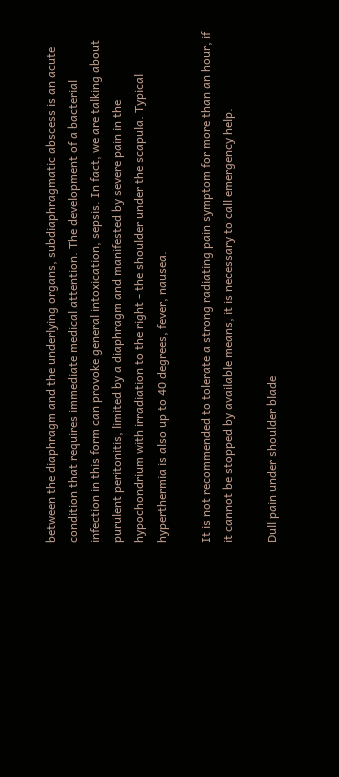between the diaphragm and the underlying organs, subdiaphragmatic abscess is an acute condition that requires immediate medical attention. The development of a bacterial infection in this form can provoke general intoxication, sepsis. In fact, we are talking about purulent peritonitis, limited by a diaphragm and manifested by severe pain in the hypochondrium with irradiation to the right - the shoulder under the scapula. Typical hyperthermia is also up to 40 degrees, fever, nausea.

It is not recommended to tolerate a strong radiating pain symptom for more than an hour, if it cannot be stopped by available means, it is necessary to call emergency help.

Dull pain under shoulder blade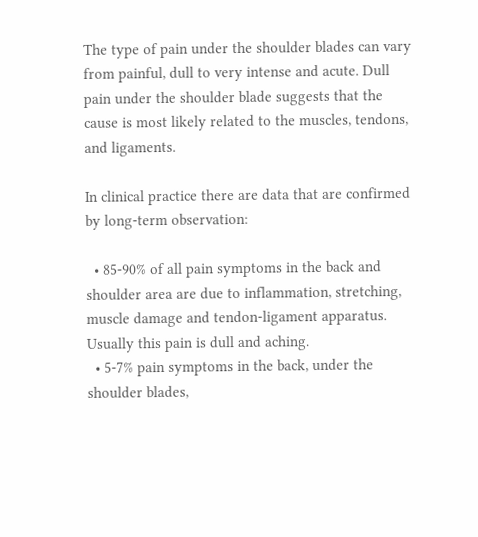The type of pain under the shoulder blades can vary from painful, dull to very intense and acute. Dull pain under the shoulder blade suggests that the cause is most likely related to the muscles, tendons, and ligaments.

In clinical practice there are data that are confirmed by long-term observation:

  • 85-90% of all pain symptoms in the back and shoulder area are due to inflammation, stretching, muscle damage and tendon-ligament apparatus. Usually this pain is dull and aching.
  • 5-7% pain symptoms in the back, under the shoulder blades,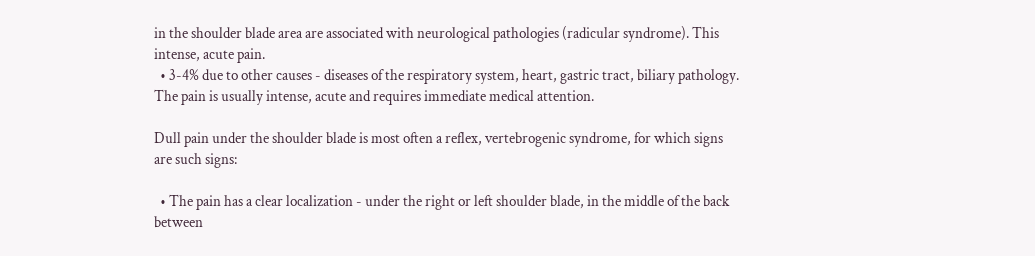in the shoulder blade area are associated with neurological pathologies (radicular syndrome). This intense, acute pain.
  • 3-4% due to other causes - diseases of the respiratory system, heart, gastric tract, biliary pathology. The pain is usually intense, acute and requires immediate medical attention.

Dull pain under the shoulder blade is most often a reflex, vertebrogenic syndrome, for which signs are such signs:

  • The pain has a clear localization - under the right or left shoulder blade, in the middle of the back between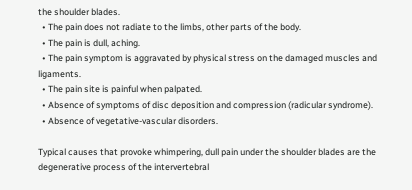the shoulder blades.
  • The pain does not radiate to the limbs, other parts of the body.
  • The pain is dull, aching.
  • The pain symptom is aggravated by physical stress on the damaged muscles and ligaments.
  • The pain site is painful when palpated.
  • Absence of symptoms of disc deposition and compression (radicular syndrome).
  • Absence of vegetative-vascular disorders.

Typical causes that provoke whimpering, dull pain under the shoulder blades are the degenerative process of the intervertebral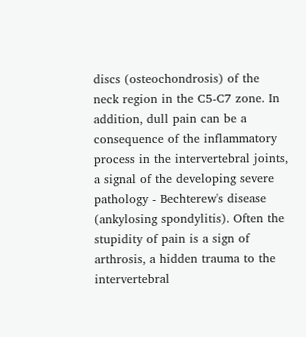discs (osteochondrosis) of the neck region in the C5-C7 zone. In addition, dull pain can be a consequence of the inflammatory process in the intervertebral joints, a signal of the developing severe pathology - Bechterew's disease (ankylosing spondylitis). Often the stupidity of pain is a sign of arthrosis, a hidden trauma to the intervertebral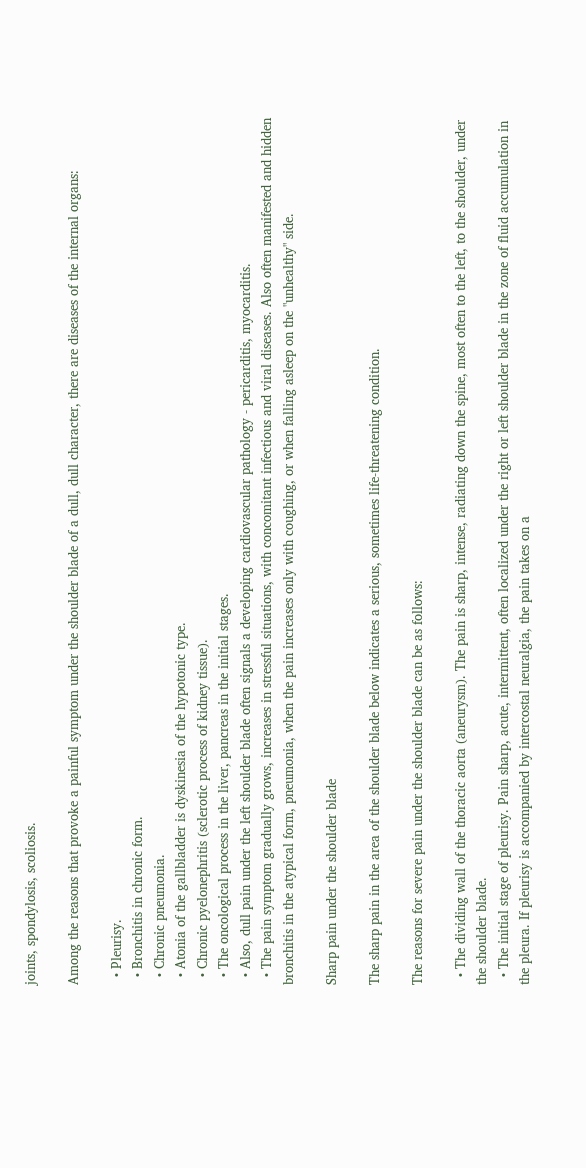joints, spondylosis, scoliosis.

Among the reasons that provoke a painful symptom under the shoulder blade of a dull, dull character, there are diseases of the internal organs:

  • Pleurisy.
  • Bronchitis in chronic form.
  • Chronic pneumonia.
  • Atonia of the gallbladder is dyskinesia of the hypotonic type.
  • Chronic pyelonephritis (sclerotic process of kidney tissue).
  • The oncological process in the liver, pancreas in the initial stages.
  • Also, dull pain under the left shoulder blade often signals a developing cardiovascular pathology - pericarditis, myocarditis.
  • The pain symptom gradually grows, increases in stressful situations, with concomitant infectious and viral diseases. Also often manifested and hidden bronchitis in the atypical form, pneumonia, when the pain increases only with coughing, or when falling asleep on the "unhealthy" side.

Sharp pain under the shoulder blade

The sharp pain in the area of the shoulder blade below indicates a serious, sometimes life-threatening condition.

The reasons for severe pain under the shoulder blade can be as follows:

  • The dividing wall of the thoracic aorta (aneurysm). The pain is sharp, intense, radiating down the spine, most often to the left, to the shoulder, under the shoulder blade.
  • The initial stage of pleurisy. Pain sharp, acute, intermittent, often localized under the right or left shoulder blade in the zone of fluid accumulation in the pleura. If pleurisy is accompanied by intercostal neuralgia, the pain takes on a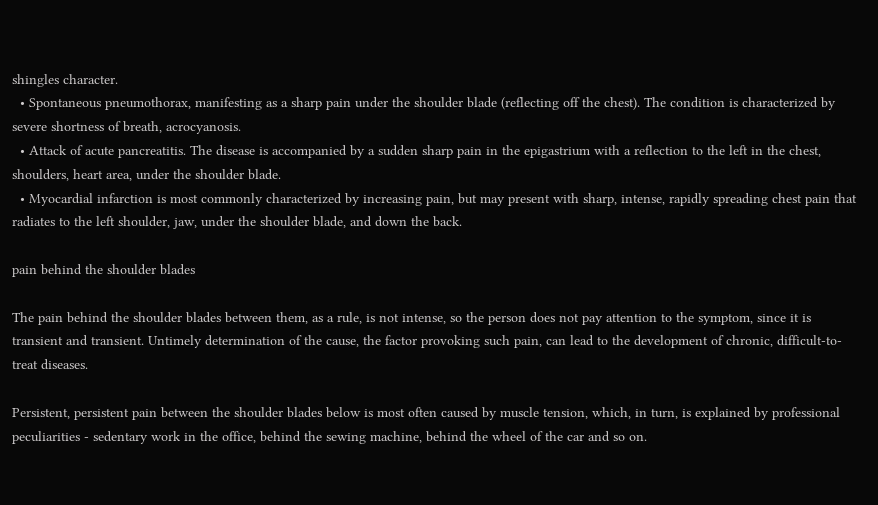shingles character.
  • Spontaneous pneumothorax, manifesting as a sharp pain under the shoulder blade (reflecting off the chest). The condition is characterized by severe shortness of breath, acrocyanosis.
  • Attack of acute pancreatitis. The disease is accompanied by a sudden sharp pain in the epigastrium with a reflection to the left in the chest, shoulders, heart area, under the shoulder blade.
  • Myocardial infarction is most commonly characterized by increasing pain, but may present with sharp, intense, rapidly spreading chest pain that radiates to the left shoulder, jaw, under the shoulder blade, and down the back.

pain behind the shoulder blades

The pain behind the shoulder blades between them, as a rule, is not intense, so the person does not pay attention to the symptom, since it is transient and transient. Untimely determination of the cause, the factor provoking such pain, can lead to the development of chronic, difficult-to-treat diseases.

Persistent, persistent pain between the shoulder blades below is most often caused by muscle tension, which, in turn, is explained by professional peculiarities - sedentary work in the office, behind the sewing machine, behind the wheel of the car and so on.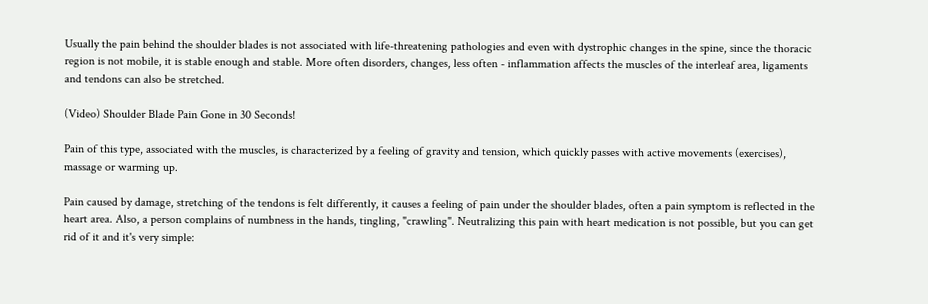Usually the pain behind the shoulder blades is not associated with life-threatening pathologies and even with dystrophic changes in the spine, since the thoracic region is not mobile, it is stable enough and stable. More often disorders, changes, less often - inflammation affects the muscles of the interleaf area, ligaments and tendons can also be stretched.

(Video) Shoulder Blade Pain Gone in 30 Seconds!

Pain of this type, associated with the muscles, is characterized by a feeling of gravity and tension, which quickly passes with active movements (exercises), massage or warming up.

Pain caused by damage, stretching of the tendons is felt differently, it causes a feeling of pain under the shoulder blades, often a pain symptom is reflected in the heart area. Also, a person complains of numbness in the hands, tingling, "crawling". Neutralizing this pain with heart medication is not possible, but you can get rid of it and it's very simple: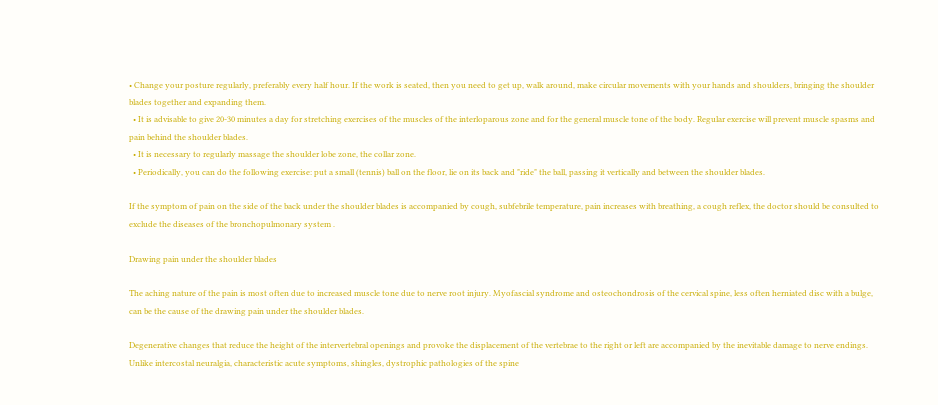• Change your posture regularly, preferably every half hour. If the work is seated, then you need to get up, walk around, make circular movements with your hands and shoulders, bringing the shoulder blades together and expanding them.
  • It is advisable to give 20-30 minutes a day for stretching exercises of the muscles of the interloparous zone and for the general muscle tone of the body. Regular exercise will prevent muscle spasms and pain behind the shoulder blades.
  • It is necessary to regularly massage the shoulder lobe zone, the collar zone.
  • Periodically, you can do the following exercise: put a small (tennis) ball on the floor, lie on its back and "ride" the ball, passing it vertically and between the shoulder blades.

If the symptom of pain on the side of the back under the shoulder blades is accompanied by cough, subfebrile temperature, pain increases with breathing, a cough reflex, the doctor should be consulted to exclude the diseases of the bronchopulmonary system .

Drawing pain under the shoulder blades

The aching nature of the pain is most often due to increased muscle tone due to nerve root injury. Myofascial syndrome and osteochondrosis of the cervical spine, less often herniated disc with a bulge, can be the cause of the drawing pain under the shoulder blades.

Degenerative changes that reduce the height of the intervertebral openings and provoke the displacement of the vertebrae to the right or left are accompanied by the inevitable damage to nerve endings. Unlike intercostal neuralgia, characteristic acute symptoms, shingles, dystrophic pathologies of the spine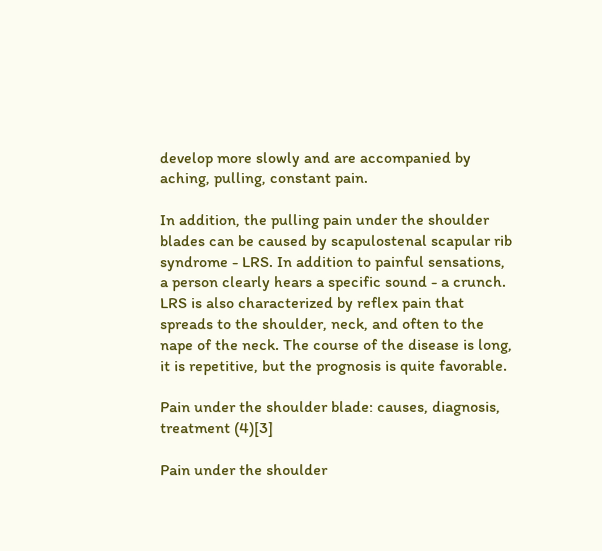develop more slowly and are accompanied by aching, pulling, constant pain.

In addition, the pulling pain under the shoulder blades can be caused by scapulostenal scapular rib syndrome - LRS. In addition to painful sensations, a person clearly hears a specific sound - a crunch. LRS is also characterized by reflex pain that spreads to the shoulder, neck, and often to the nape of the neck. The course of the disease is long, it is repetitive, but the prognosis is quite favorable.

Pain under the shoulder blade: causes, diagnosis, treatment (4)[3]

Pain under the shoulder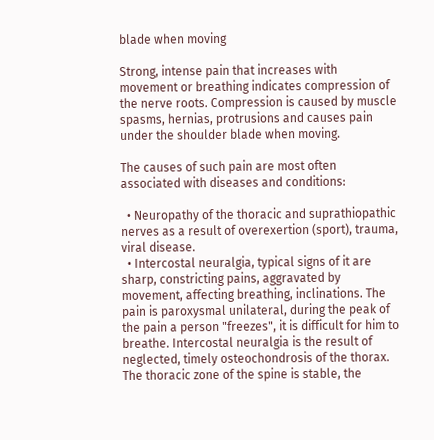blade when moving

Strong, intense pain that increases with movement or breathing indicates compression of the nerve roots. Compression is caused by muscle spasms, hernias, protrusions and causes pain under the shoulder blade when moving.

The causes of such pain are most often associated with diseases and conditions:

  • Neuropathy of the thoracic and suprathiopathic nerves as a result of overexertion (sport), trauma, viral disease.
  • Intercostal neuralgia, typical signs of it are sharp, constricting pains, aggravated by movement, affecting breathing, inclinations. The pain is paroxysmal unilateral, during the peak of the pain a person "freezes", it is difficult for him to breathe. Intercostal neuralgia is the result of neglected, timely osteochondrosis of the thorax. The thoracic zone of the spine is stable, the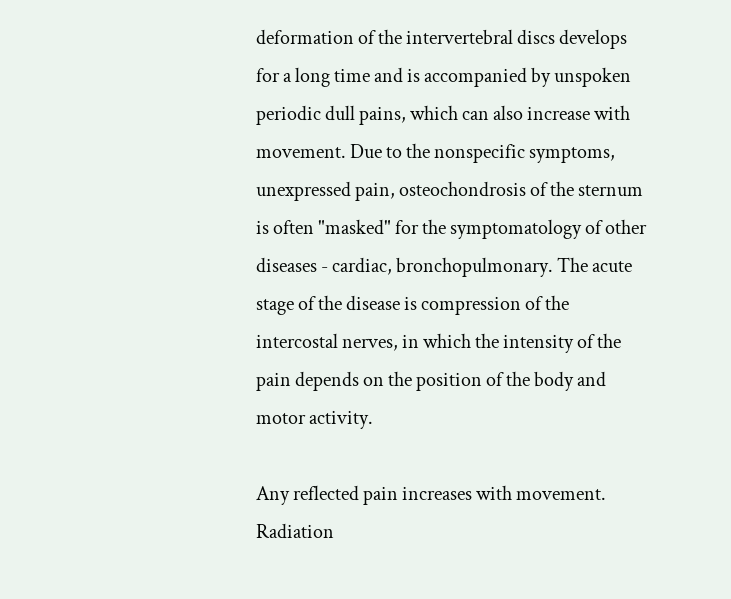deformation of the intervertebral discs develops for a long time and is accompanied by unspoken periodic dull pains, which can also increase with movement. Due to the nonspecific symptoms, unexpressed pain, osteochondrosis of the sternum is often "masked" for the symptomatology of other diseases - cardiac, bronchopulmonary. The acute stage of the disease is compression of the intercostal nerves, in which the intensity of the pain depends on the position of the body and motor activity.

Any reflected pain increases with movement. Radiation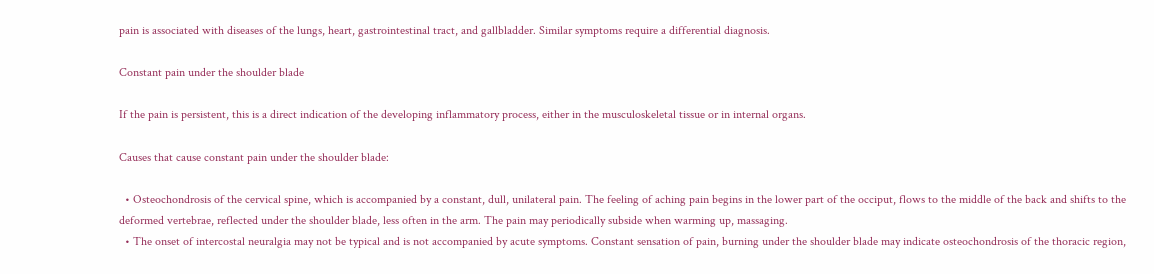pain is associated with diseases of the lungs, heart, gastrointestinal tract, and gallbladder. Similar symptoms require a differential diagnosis.

Constant pain under the shoulder blade

If the pain is persistent, this is a direct indication of the developing inflammatory process, either in the musculoskeletal tissue or in internal organs.

Causes that cause constant pain under the shoulder blade:

  • Osteochondrosis of the cervical spine, which is accompanied by a constant, dull, unilateral pain. The feeling of aching pain begins in the lower part of the occiput, flows to the middle of the back and shifts to the deformed vertebrae, reflected under the shoulder blade, less often in the arm. The pain may periodically subside when warming up, massaging.
  • The onset of intercostal neuralgia may not be typical and is not accompanied by acute symptoms. Constant sensation of pain, burning under the shoulder blade may indicate osteochondrosis of the thoracic region,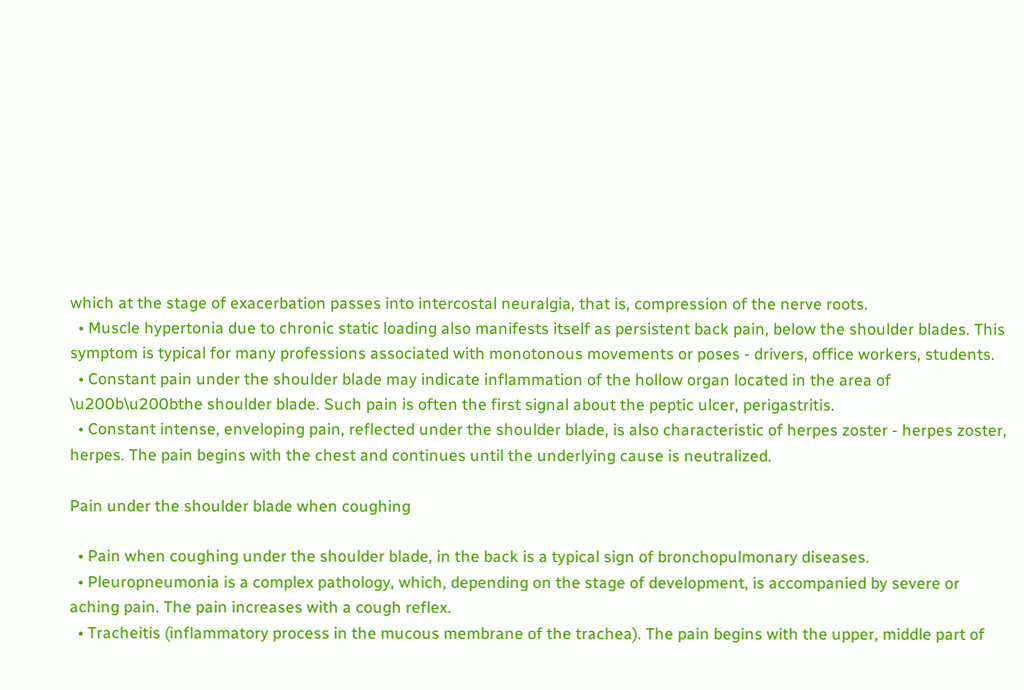which at the stage of exacerbation passes into intercostal neuralgia, that is, compression of the nerve roots.
  • Muscle hypertonia due to chronic static loading also manifests itself as persistent back pain, below the shoulder blades. This symptom is typical for many professions associated with monotonous movements or poses - drivers, office workers, students.
  • Constant pain under the shoulder blade may indicate inflammation of the hollow organ located in the area of \u200b\u200bthe shoulder blade. Such pain is often the first signal about the peptic ulcer, perigastritis.
  • Constant intense, enveloping pain, reflected under the shoulder blade, is also characteristic of herpes zoster - herpes zoster, herpes. The pain begins with the chest and continues until the underlying cause is neutralized.

Pain under the shoulder blade when coughing

  • Pain when coughing under the shoulder blade, in the back is a typical sign of bronchopulmonary diseases.
  • Pleuropneumonia is a complex pathology, which, depending on the stage of development, is accompanied by severe or aching pain. The pain increases with a cough reflex.
  • Tracheitis (inflammatory process in the mucous membrane of the trachea). The pain begins with the upper, middle part of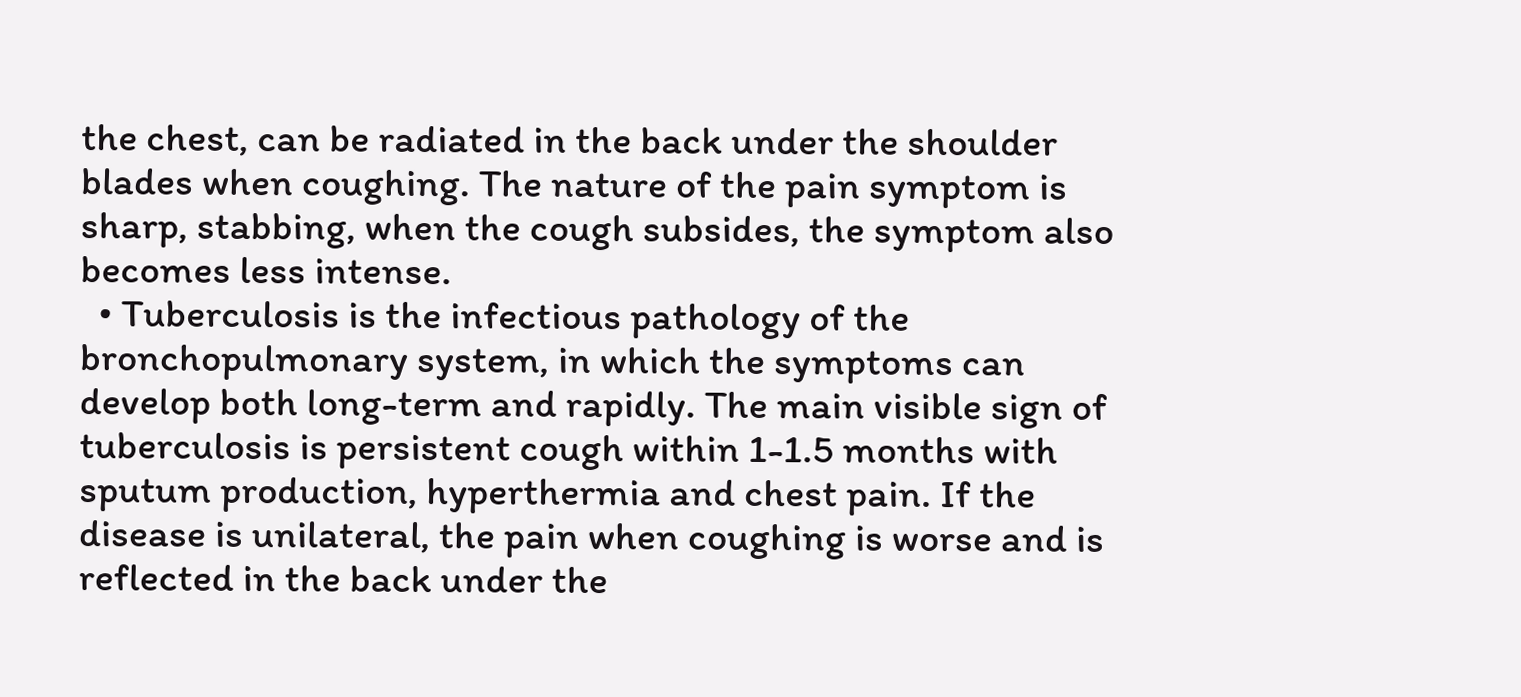the chest, can be radiated in the back under the shoulder blades when coughing. The nature of the pain symptom is sharp, stabbing, when the cough subsides, the symptom also becomes less intense.
  • Tuberculosis is the infectious pathology of the bronchopulmonary system, in which the symptoms can develop both long-term and rapidly. The main visible sign of tuberculosis is persistent cough within 1-1.5 months with sputum production, hyperthermia and chest pain. If the disease is unilateral, the pain when coughing is worse and is reflected in the back under the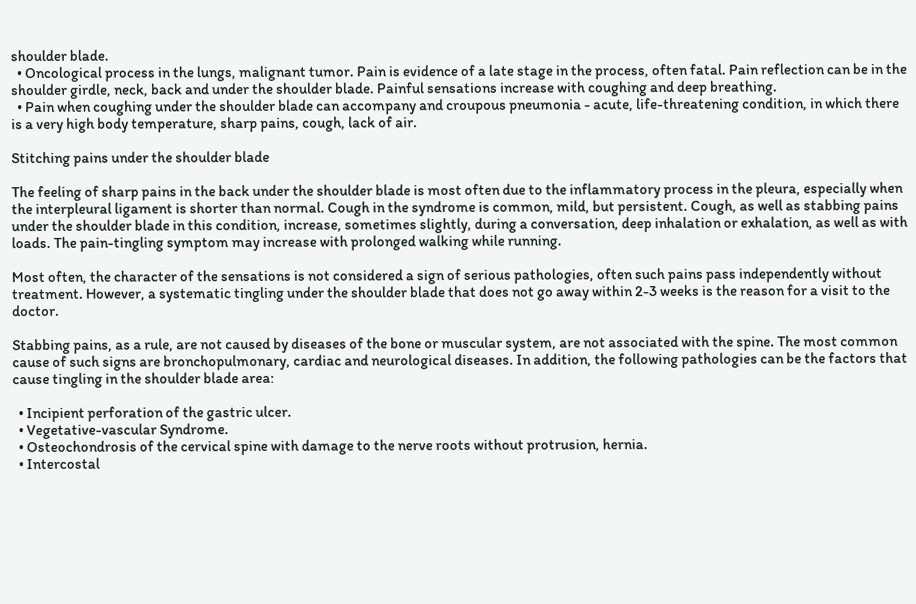shoulder blade.
  • Oncological process in the lungs, malignant tumor. Pain is evidence of a late stage in the process, often fatal. Pain reflection can be in the shoulder girdle, neck, back and under the shoulder blade. Painful sensations increase with coughing and deep breathing.
  • Pain when coughing under the shoulder blade can accompany and croupous pneumonia - acute, life-threatening condition, in which there is a very high body temperature, sharp pains, cough, lack of air.

Stitching pains under the shoulder blade

The feeling of sharp pains in the back under the shoulder blade is most often due to the inflammatory process in the pleura, especially when the interpleural ligament is shorter than normal. Cough in the syndrome is common, mild, but persistent. Cough, as well as stabbing pains under the shoulder blade in this condition, increase, sometimes slightly, during a conversation, deep inhalation or exhalation, as well as with loads. The pain-tingling symptom may increase with prolonged walking while running.

Most often, the character of the sensations is not considered a sign of serious pathologies, often such pains pass independently without treatment. However, a systematic tingling under the shoulder blade that does not go away within 2-3 weeks is the reason for a visit to the doctor.

Stabbing pains, as a rule, are not caused by diseases of the bone or muscular system, are not associated with the spine. The most common cause of such signs are bronchopulmonary, cardiac and neurological diseases. In addition, the following pathologies can be the factors that cause tingling in the shoulder blade area:

  • Incipient perforation of the gastric ulcer.
  • Vegetative-vascular Syndrome.
  • Osteochondrosis of the cervical spine with damage to the nerve roots without protrusion, hernia.
  • Intercostal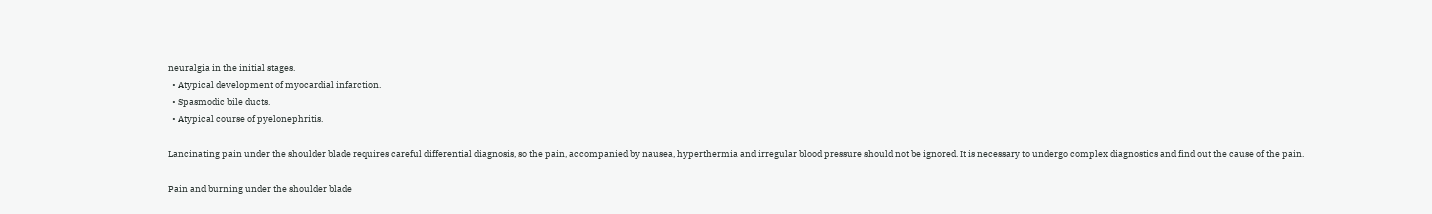neuralgia in the initial stages.
  • Atypical development of myocardial infarction.
  • Spasmodic bile ducts.
  • Atypical course of pyelonephritis.

Lancinating pain under the shoulder blade requires careful differential diagnosis, so the pain, accompanied by nausea, hyperthermia and irregular blood pressure should not be ignored. It is necessary to undergo complex diagnostics and find out the cause of the pain.

Pain and burning under the shoulder blade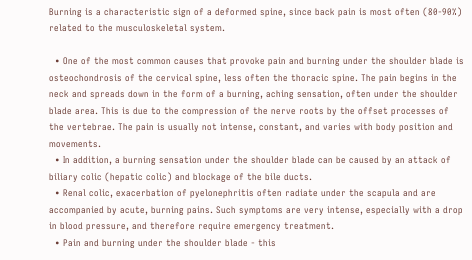Burning is a characteristic sign of a deformed spine, since back pain is most often (80-90%) related to the musculoskeletal system.

  • One of the most common causes that provoke pain and burning under the shoulder blade is osteochondrosis of the cervical spine, less often the thoracic spine. The pain begins in the neck and spreads down in the form of a burning, aching sensation, often under the shoulder blade area. This is due to the compression of the nerve roots by the offset processes of the vertebrae. The pain is usually not intense, constant, and varies with body position and movements.
  • In addition, a burning sensation under the shoulder blade can be caused by an attack of biliary colic (hepatic colic) and blockage of the bile ducts.
  • Renal colic, exacerbation of pyelonephritis often radiate under the scapula and are accompanied by acute, burning pains. Such symptoms are very intense, especially with a drop in blood pressure, and therefore require emergency treatment.
  • Pain and burning under the shoulder blade - this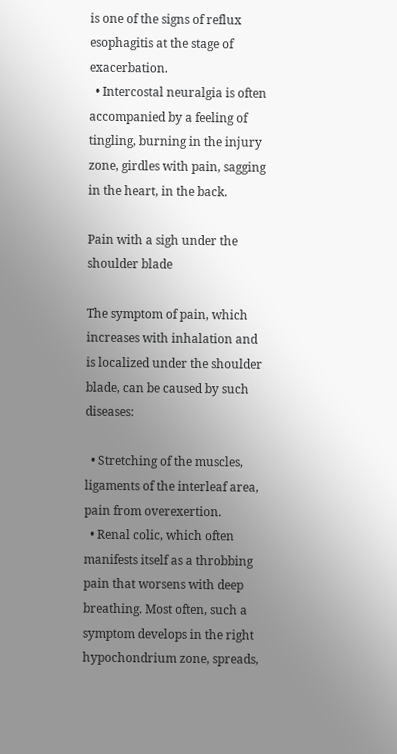is one of the signs of reflux esophagitis at the stage of exacerbation.
  • Intercostal neuralgia is often accompanied by a feeling of tingling, burning in the injury zone, girdles with pain, sagging in the heart, in the back.

Pain with a sigh under the shoulder blade

The symptom of pain, which increases with inhalation and is localized under the shoulder blade, can be caused by such diseases:

  • Stretching of the muscles, ligaments of the interleaf area, pain from overexertion.
  • Renal colic, which often manifests itself as a throbbing pain that worsens with deep breathing. Most often, such a symptom develops in the right hypochondrium zone, spreads,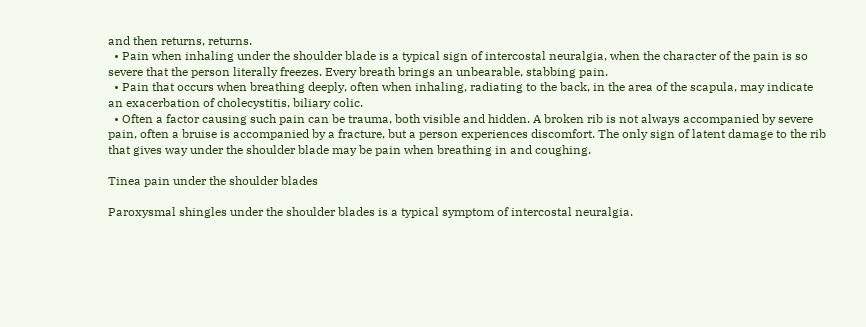and then returns, returns.
  • Pain when inhaling under the shoulder blade is a typical sign of intercostal neuralgia, when the character of the pain is so severe that the person literally freezes. Every breath brings an unbearable, stabbing pain.
  • Pain that occurs when breathing deeply, often when inhaling, radiating to the back, in the area of the scapula, may indicate an exacerbation of cholecystitis, biliary colic.
  • Often a factor causing such pain can be trauma, both visible and hidden. A broken rib is not always accompanied by severe pain, often a bruise is accompanied by a fracture, but a person experiences discomfort. The only sign of latent damage to the rib that gives way under the shoulder blade may be pain when breathing in and coughing.

Tinea pain under the shoulder blades

Paroxysmal shingles under the shoulder blades is a typical symptom of intercostal neuralgia.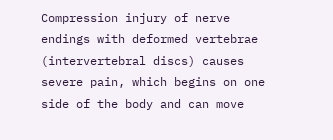Compression injury of nerve endings with deformed vertebrae (intervertebral discs) causes severe pain, which begins on one side of the body and can move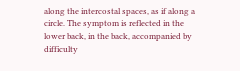along the intercostal spaces, as if along a circle. The symptom is reflected in the lower back, in the back, accompanied by difficulty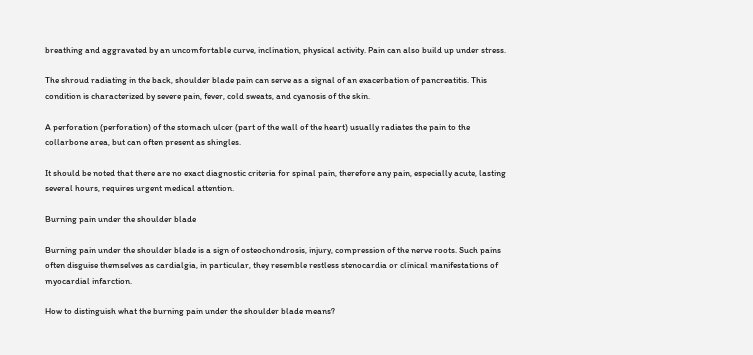breathing and aggravated by an uncomfortable curve, inclination, physical activity. Pain can also build up under stress.

The shroud radiating in the back, shoulder blade pain can serve as a signal of an exacerbation of pancreatitis. This condition is characterized by severe pain, fever, cold sweats, and cyanosis of the skin.

A perforation (perforation) of the stomach ulcer (part of the wall of the heart) usually radiates the pain to the collarbone area, but can often present as shingles.

It should be noted that there are no exact diagnostic criteria for spinal pain, therefore any pain, especially acute, lasting several hours, requires urgent medical attention.

Burning pain under the shoulder blade

Burning pain under the shoulder blade is a sign of osteochondrosis, injury, compression of the nerve roots. Such pains often disguise themselves as cardialgia, in particular, they resemble restless stenocardia or clinical manifestations of myocardial infarction.

How to distinguish what the burning pain under the shoulder blade means?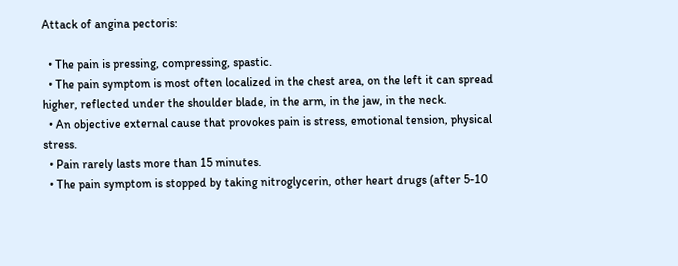Attack of angina pectoris:

  • The pain is pressing, compressing, spastic.
  • The pain symptom is most often localized in the chest area, on the left it can spread higher, reflected under the shoulder blade, in the arm, in the jaw, in the neck.
  • An objective external cause that provokes pain is stress, emotional tension, physical stress.
  • Pain rarely lasts more than 15 minutes.
  • The pain symptom is stopped by taking nitroglycerin, other heart drugs (after 5-10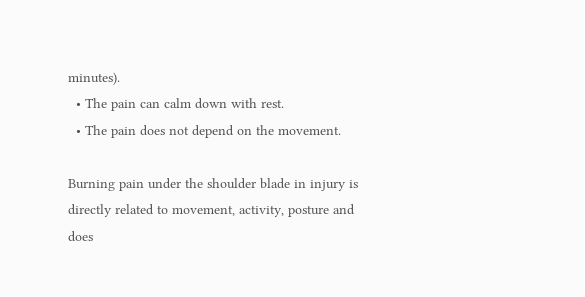minutes).
  • The pain can calm down with rest.
  • The pain does not depend on the movement.

Burning pain under the shoulder blade in injury is directly related to movement, activity, posture and does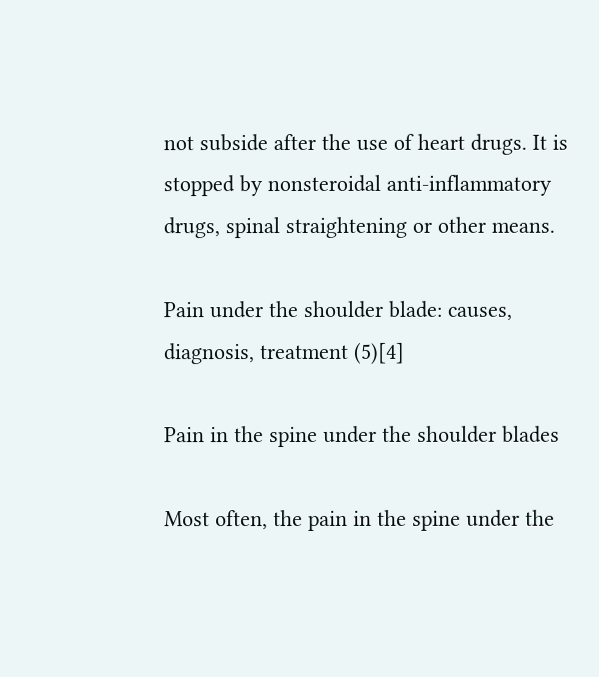not subside after the use of heart drugs. It is stopped by nonsteroidal anti-inflammatory drugs, spinal straightening or other means.

Pain under the shoulder blade: causes, diagnosis, treatment (5)[4]

Pain in the spine under the shoulder blades

Most often, the pain in the spine under the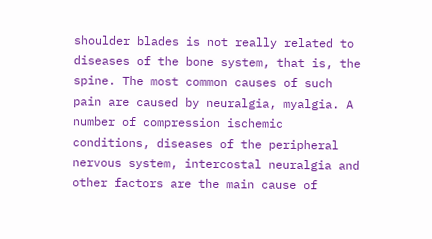shoulder blades is not really related to diseases of the bone system, that is, the spine. The most common causes of such pain are caused by neuralgia, myalgia. A number of compression ischemic conditions, diseases of the peripheral nervous system, intercostal neuralgia and other factors are the main cause of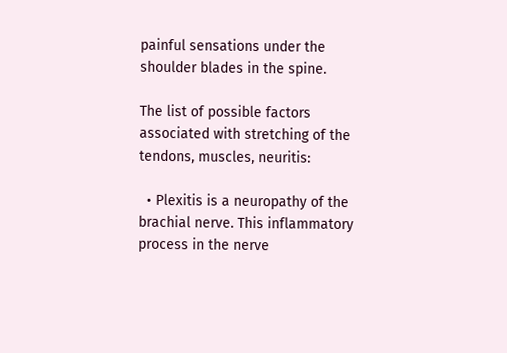painful sensations under the shoulder blades in the spine.

The list of possible factors associated with stretching of the tendons, muscles, neuritis:

  • Plexitis is a neuropathy of the brachial nerve. This inflammatory process in the nerve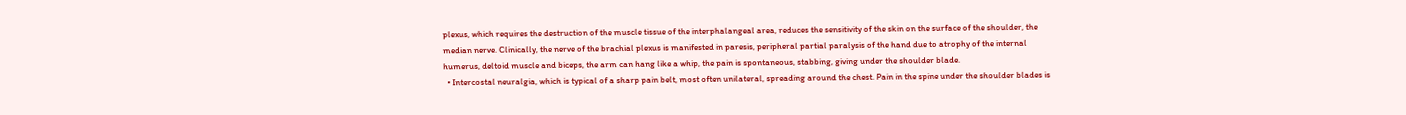plexus, which requires the destruction of the muscle tissue of the interphalangeal area, reduces the sensitivity of the skin on the surface of the shoulder, the median nerve. Clinically, the nerve of the brachial plexus is manifested in paresis, peripheral partial paralysis of the hand due to atrophy of the internal humerus, deltoid muscle and biceps, the arm can hang like a whip, the pain is spontaneous, stabbing, giving under the shoulder blade.
  • Intercostal neuralgia, which is typical of a sharp pain belt, most often unilateral, spreading around the chest. Pain in the spine under the shoulder blades is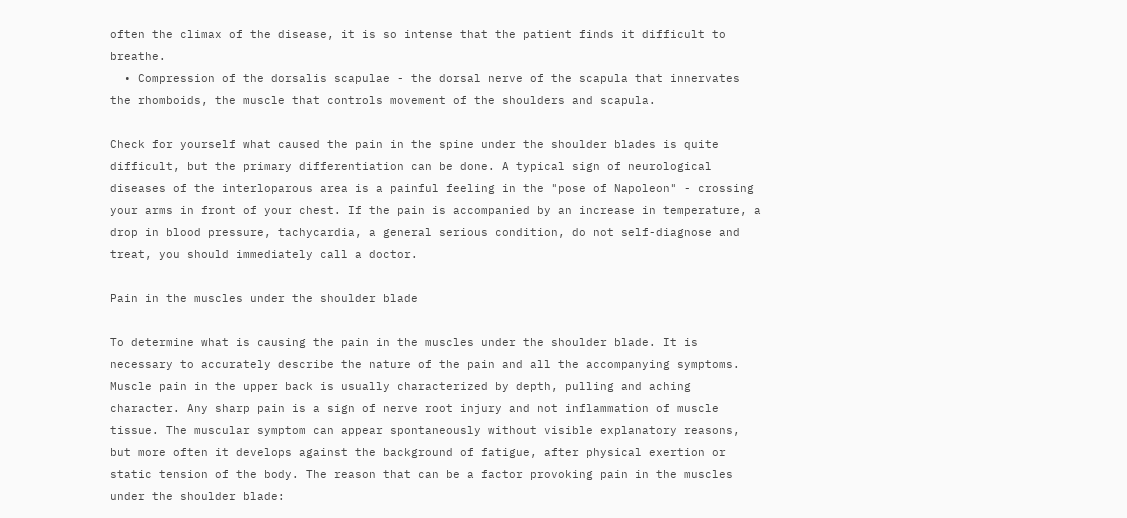often the climax of the disease, it is so intense that the patient finds it difficult to breathe.
  • Compression of the dorsalis scapulae - the dorsal nerve of the scapula that innervates the rhomboids, the muscle that controls movement of the shoulders and scapula.

Check for yourself what caused the pain in the spine under the shoulder blades is quite difficult, but the primary differentiation can be done. A typical sign of neurological diseases of the interloparous area is a painful feeling in the "pose of Napoleon" - crossing your arms in front of your chest. If the pain is accompanied by an increase in temperature, a drop in blood pressure, tachycardia, a general serious condition, do not self-diagnose and treat, you should immediately call a doctor.

Pain in the muscles under the shoulder blade

To determine what is causing the pain in the muscles under the shoulder blade. It is necessary to accurately describe the nature of the pain and all the accompanying symptoms. Muscle pain in the upper back is usually characterized by depth, pulling and aching character. Any sharp pain is a sign of nerve root injury and not inflammation of muscle tissue. The muscular symptom can appear spontaneously without visible explanatory reasons, but more often it develops against the background of fatigue, after physical exertion or static tension of the body. The reason that can be a factor provoking pain in the muscles under the shoulder blade: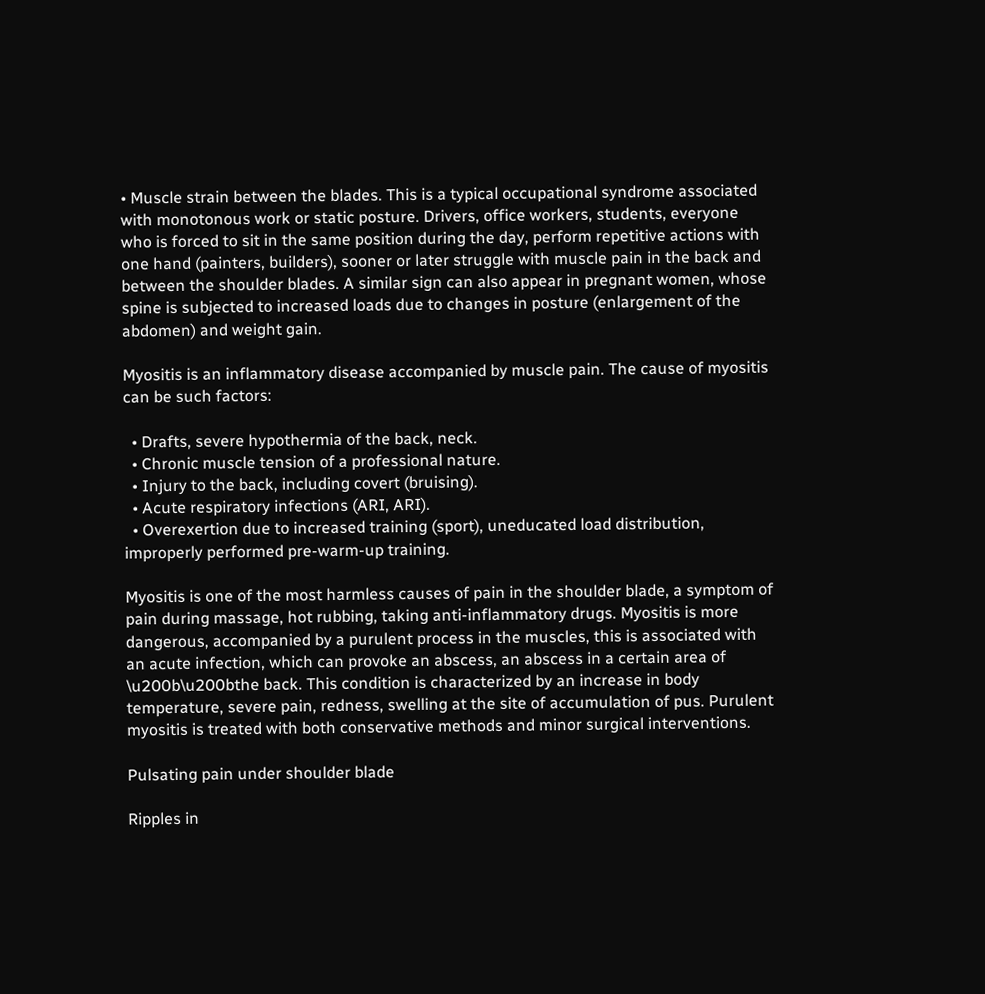• Muscle strain between the blades. This is a typical occupational syndrome associated with monotonous work or static posture. Drivers, office workers, students, everyone who is forced to sit in the same position during the day, perform repetitive actions with one hand (painters, builders), sooner or later struggle with muscle pain in the back and between the shoulder blades. A similar sign can also appear in pregnant women, whose spine is subjected to increased loads due to changes in posture (enlargement of the abdomen) and weight gain.

Myositis is an inflammatory disease accompanied by muscle pain. The cause of myositis can be such factors:

  • Drafts, severe hypothermia of the back, neck.
  • Chronic muscle tension of a professional nature.
  • Injury to the back, including covert (bruising).
  • Acute respiratory infections (ARI, ARI).
  • Overexertion due to increased training (sport), uneducated load distribution, improperly performed pre-warm-up training.

Myositis is one of the most harmless causes of pain in the shoulder blade, a symptom of pain during massage, hot rubbing, taking anti-inflammatory drugs. Myositis is more dangerous, accompanied by a purulent process in the muscles, this is associated with an acute infection, which can provoke an abscess, an abscess in a certain area of \u200b\u200bthe back. This condition is characterized by an increase in body temperature, severe pain, redness, swelling at the site of accumulation of pus. Purulent myositis is treated with both conservative methods and minor surgical interventions.

Pulsating pain under shoulder blade

Ripples in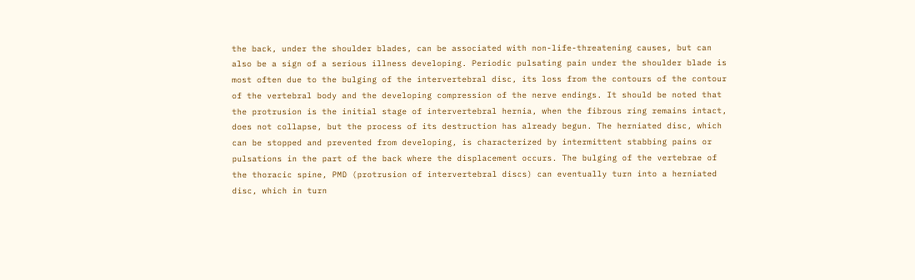the back, under the shoulder blades, can be associated with non-life-threatening causes, but can also be a sign of a serious illness developing. Periodic pulsating pain under the shoulder blade is most often due to the bulging of the intervertebral disc, its loss from the contours of the contour of the vertebral body and the developing compression of the nerve endings. It should be noted that the protrusion is the initial stage of intervertebral hernia, when the fibrous ring remains intact, does not collapse, but the process of its destruction has already begun. The herniated disc, which can be stopped and prevented from developing, is characterized by intermittent stabbing pains or pulsations in the part of the back where the displacement occurs. The bulging of the vertebrae of the thoracic spine, PMD (protrusion of intervertebral discs) can eventually turn into a herniated disc, which in turn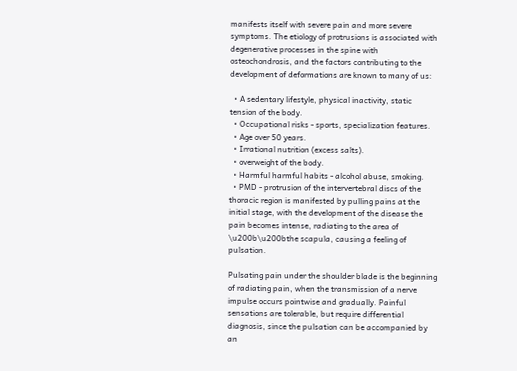manifests itself with severe pain and more severe symptoms. The etiology of protrusions is associated with degenerative processes in the spine with osteochondrosis, and the factors contributing to the development of deformations are known to many of us:

  • A sedentary lifestyle, physical inactivity, static tension of the body.
  • Occupational risks - sports, specialization features.
  • Age over 50 years.
  • Irrational nutrition (excess salts).
  • overweight of the body.
  • Harmful harmful habits - alcohol abuse, smoking.
  • PMD - protrusion of the intervertebral discs of the thoracic region is manifested by pulling pains at the initial stage, with the development of the disease the pain becomes intense, radiating to the area of \u200b\u200bthe scapula, causing a feeling of pulsation.

Pulsating pain under the shoulder blade is the beginning of radiating pain, when the transmission of a nerve impulse occurs pointwise and gradually. Painful sensations are tolerable, but require differential diagnosis, since the pulsation can be accompanied by an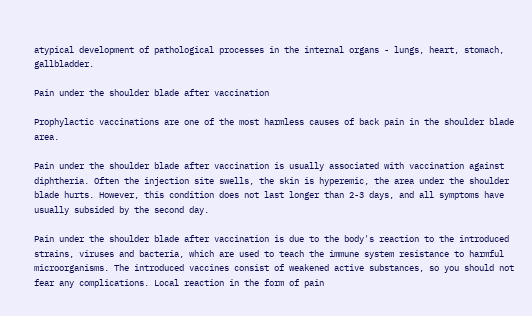atypical development of pathological processes in the internal organs - lungs, heart, stomach, gallbladder.

Pain under the shoulder blade after vaccination

Prophylactic vaccinations are one of the most harmless causes of back pain in the shoulder blade area.

Pain under the shoulder blade after vaccination is usually associated with vaccination against diphtheria. Often the injection site swells, the skin is hyperemic, the area under the shoulder blade hurts. However, this condition does not last longer than 2-3 days, and all symptoms have usually subsided by the second day.

Pain under the shoulder blade after vaccination is due to the body's reaction to the introduced strains, viruses and bacteria, which are used to teach the immune system resistance to harmful microorganisms. The introduced vaccines consist of weakened active substances, so you should not fear any complications. Local reaction in the form of pain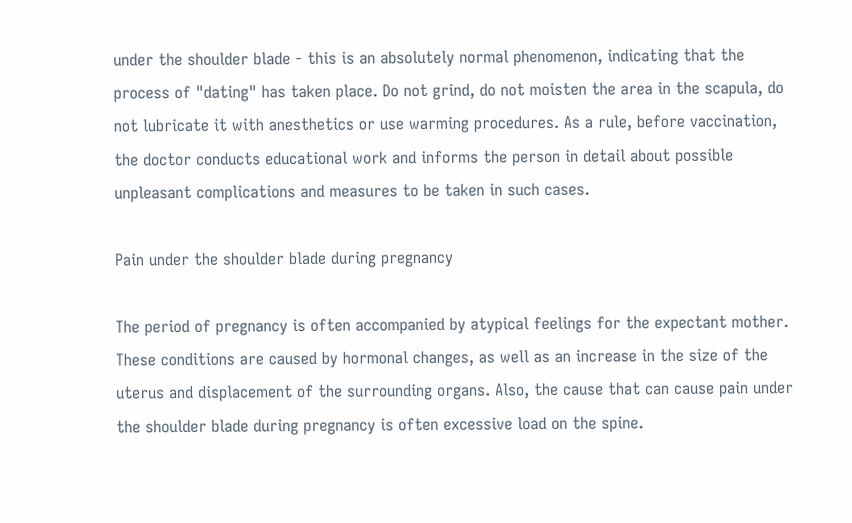under the shoulder blade - this is an absolutely normal phenomenon, indicating that the process of "dating" has taken place. Do not grind, do not moisten the area in the scapula, do not lubricate it with anesthetics or use warming procedures. As a rule, before vaccination, the doctor conducts educational work and informs the person in detail about possible unpleasant complications and measures to be taken in such cases.

Pain under the shoulder blade during pregnancy

The period of pregnancy is often accompanied by atypical feelings for the expectant mother. These conditions are caused by hormonal changes, as well as an increase in the size of the uterus and displacement of the surrounding organs. Also, the cause that can cause pain under the shoulder blade during pregnancy is often excessive load on the spine.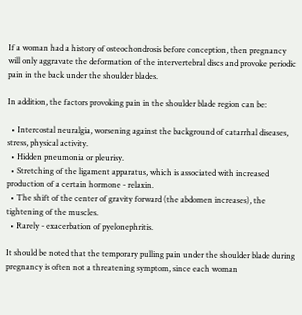If a woman had a history of osteochondrosis before conception, then pregnancy will only aggravate the deformation of the intervertebral discs and provoke periodic pain in the back under the shoulder blades.

In addition, the factors provoking pain in the shoulder blade region can be:

  • Intercostal neuralgia, worsening against the background of catarrhal diseases, stress, physical activity.
  • Hidden pneumonia or pleurisy.
  • Stretching of the ligament apparatus, which is associated with increased production of a certain hormone - relaxin.
  • The shift of the center of gravity forward (the abdomen increases), the tightening of the muscles.
  • Rarely - exacerbation of pyelonephritis.

It should be noted that the temporary pulling pain under the shoulder blade during pregnancy is often not a threatening symptom, since each woman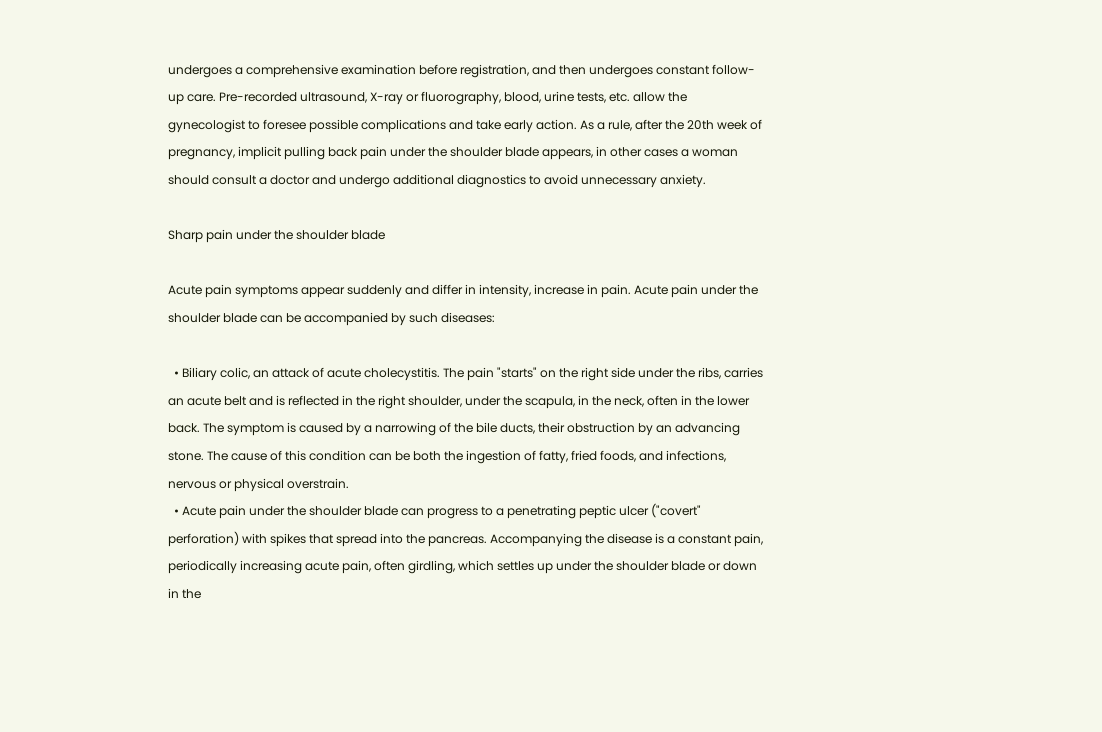undergoes a comprehensive examination before registration, and then undergoes constant follow-up care. Pre-recorded ultrasound, X-ray or fluorography, blood, urine tests, etc. allow the gynecologist to foresee possible complications and take early action. As a rule, after the 20th week of pregnancy, implicit pulling back pain under the shoulder blade appears, in other cases a woman should consult a doctor and undergo additional diagnostics to avoid unnecessary anxiety.

Sharp pain under the shoulder blade

Acute pain symptoms appear suddenly and differ in intensity, increase in pain. Acute pain under the shoulder blade can be accompanied by such diseases:

  • Biliary colic, an attack of acute cholecystitis. The pain "starts" on the right side under the ribs, carries an acute belt and is reflected in the right shoulder, under the scapula, in the neck, often in the lower back. The symptom is caused by a narrowing of the bile ducts, their obstruction by an advancing stone. The cause of this condition can be both the ingestion of fatty, fried foods, and infections, nervous or physical overstrain.
  • Acute pain under the shoulder blade can progress to a penetrating peptic ulcer ("covert" perforation) with spikes that spread into the pancreas. Accompanying the disease is a constant pain, periodically increasing acute pain, often girdling, which settles up under the shoulder blade or down in the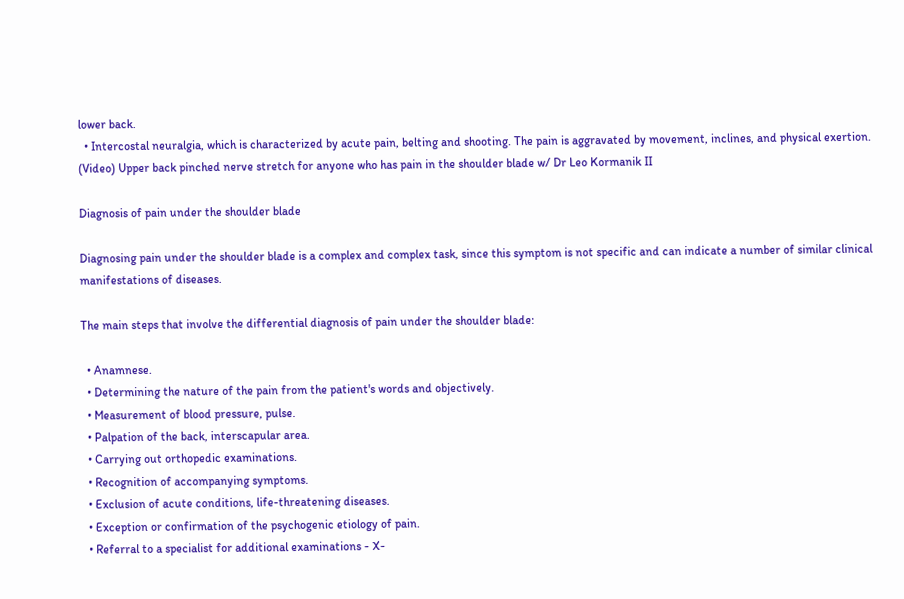lower back.
  • Intercostal neuralgia, which is characterized by acute pain, belting and shooting. The pain is aggravated by movement, inclines, and physical exertion.
(Video) Upper back pinched nerve stretch for anyone who has pain in the shoulder blade w/ Dr Leo Kormanik II

Diagnosis of pain under the shoulder blade

Diagnosing pain under the shoulder blade is a complex and complex task, since this symptom is not specific and can indicate a number of similar clinical manifestations of diseases.

The main steps that involve the differential diagnosis of pain under the shoulder blade:

  • Anamnese.
  • Determining the nature of the pain from the patient's words and objectively.
  • Measurement of blood pressure, pulse.
  • Palpation of the back, interscapular area.
  • Carrying out orthopedic examinations.
  • Recognition of accompanying symptoms.
  • Exclusion of acute conditions, life-threatening diseases.
  • Exception or confirmation of the psychogenic etiology of pain.
  • Referral to a specialist for additional examinations - X-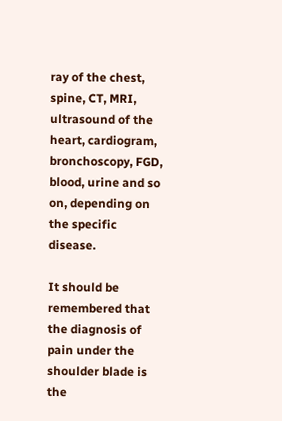ray of the chest, spine, CT, MRI, ultrasound of the heart, cardiogram, bronchoscopy, FGD, blood, urine and so on, depending on the specific disease.

It should be remembered that the diagnosis of pain under the shoulder blade is the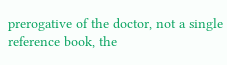prerogative of the doctor, not a single reference book, the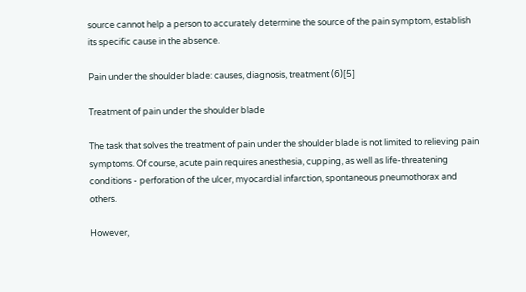source cannot help a person to accurately determine the source of the pain symptom, establish its specific cause in the absence.

Pain under the shoulder blade: causes, diagnosis, treatment (6)[5]

Treatment of pain under the shoulder blade

The task that solves the treatment of pain under the shoulder blade is not limited to relieving pain symptoms. Of course, acute pain requires anesthesia, cupping, as well as life-threatening conditions - perforation of the ulcer, myocardial infarction, spontaneous pneumothorax and others.

However,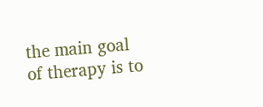the main goal of therapy is to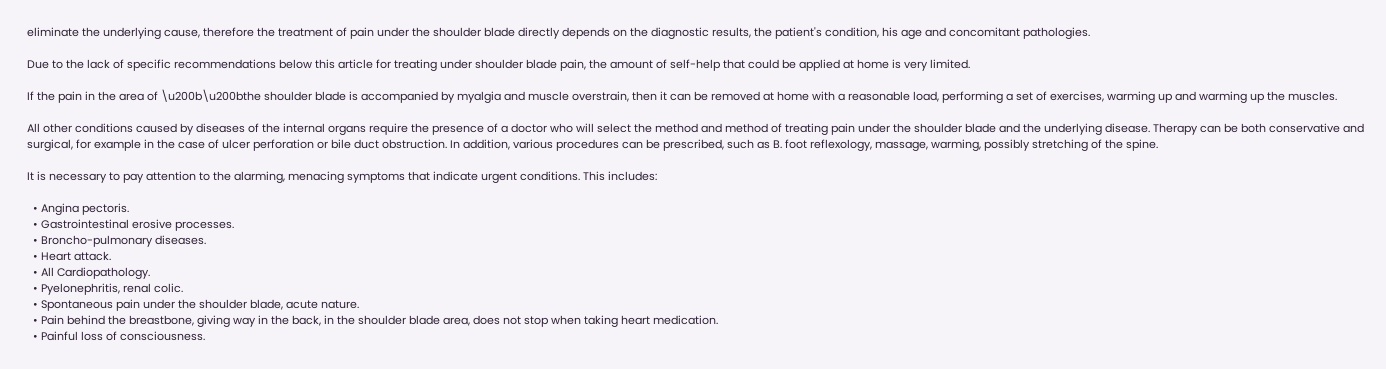eliminate the underlying cause, therefore the treatment of pain under the shoulder blade directly depends on the diagnostic results, the patient's condition, his age and concomitant pathologies.

Due to the lack of specific recommendations below this article for treating under shoulder blade pain, the amount of self-help that could be applied at home is very limited.

If the pain in the area of \u200b\u200bthe shoulder blade is accompanied by myalgia and muscle overstrain, then it can be removed at home with a reasonable load, performing a set of exercises, warming up and warming up the muscles.

All other conditions caused by diseases of the internal organs require the presence of a doctor who will select the method and method of treating pain under the shoulder blade and the underlying disease. Therapy can be both conservative and surgical, for example in the case of ulcer perforation or bile duct obstruction. In addition, various procedures can be prescribed, such as B. foot reflexology, massage, warming, possibly stretching of the spine.

It is necessary to pay attention to the alarming, menacing symptoms that indicate urgent conditions. This includes:

  • Angina pectoris.
  • Gastrointestinal erosive processes.
  • Broncho-pulmonary diseases.
  • Heart attack.
  • All Cardiopathology.
  • Pyelonephritis, renal colic.
  • Spontaneous pain under the shoulder blade, acute nature.
  • Pain behind the breastbone, giving way in the back, in the shoulder blade area, does not stop when taking heart medication.
  • Painful loss of consciousness.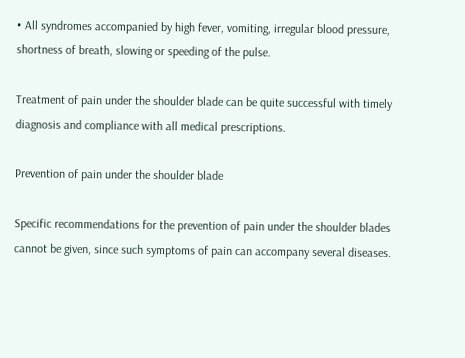• All syndromes accompanied by high fever, vomiting, irregular blood pressure, shortness of breath, slowing or speeding of the pulse.

Treatment of pain under the shoulder blade can be quite successful with timely diagnosis and compliance with all medical prescriptions.

Prevention of pain under the shoulder blade

Specific recommendations for the prevention of pain under the shoulder blades cannot be given, since such symptoms of pain can accompany several diseases.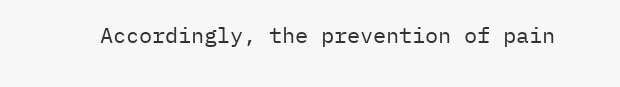Accordingly, the prevention of pain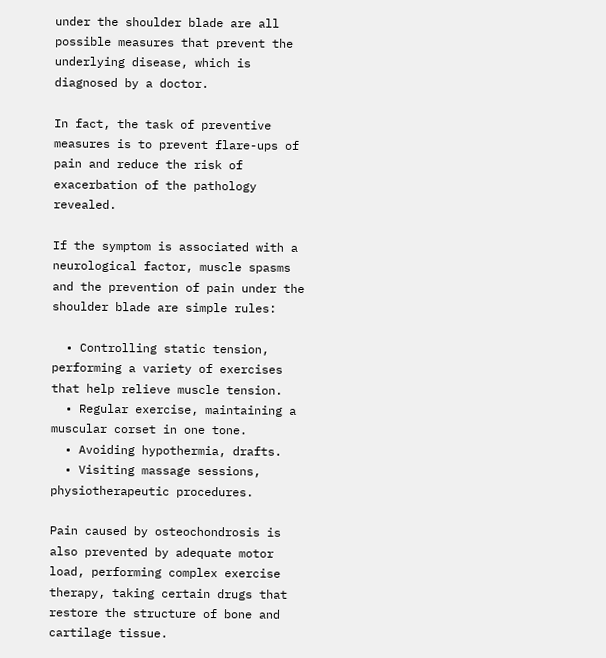under the shoulder blade are all possible measures that prevent the underlying disease, which is diagnosed by a doctor.

In fact, the task of preventive measures is to prevent flare-ups of pain and reduce the risk of exacerbation of the pathology revealed.

If the symptom is associated with a neurological factor, muscle spasms and the prevention of pain under the shoulder blade are simple rules:

  • Controlling static tension, performing a variety of exercises that help relieve muscle tension.
  • Regular exercise, maintaining a muscular corset in one tone.
  • Avoiding hypothermia, drafts.
  • Visiting massage sessions, physiotherapeutic procedures.

Pain caused by osteochondrosis is also prevented by adequate motor load, performing complex exercise therapy, taking certain drugs that restore the structure of bone and cartilage tissue.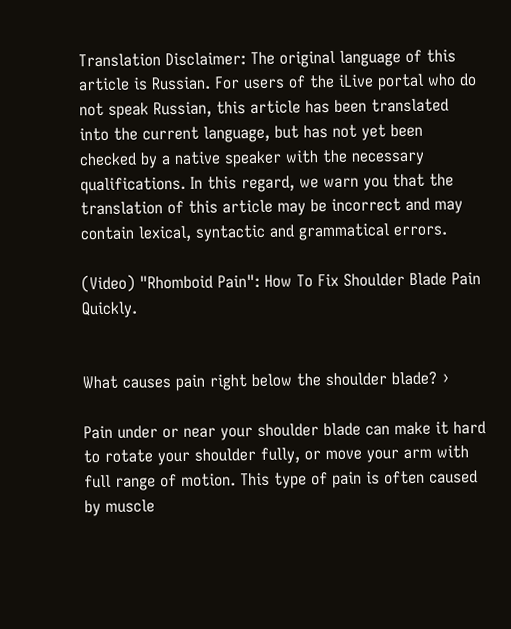Translation Disclaimer: The original language of this article is Russian. For users of the iLive portal who do not speak Russian, this article has been translated into the current language, but has not yet been checked by a native speaker with the necessary qualifications. In this regard, we warn you that the translation of this article may be incorrect and may contain lexical, syntactic and grammatical errors.

(Video) "Rhomboid Pain": How To Fix Shoulder Blade Pain Quickly.


What causes pain right below the shoulder blade? ›

Pain under or near your shoulder blade can make it hard to rotate your shoulder fully, or move your arm with full range of motion. This type of pain is often caused by muscle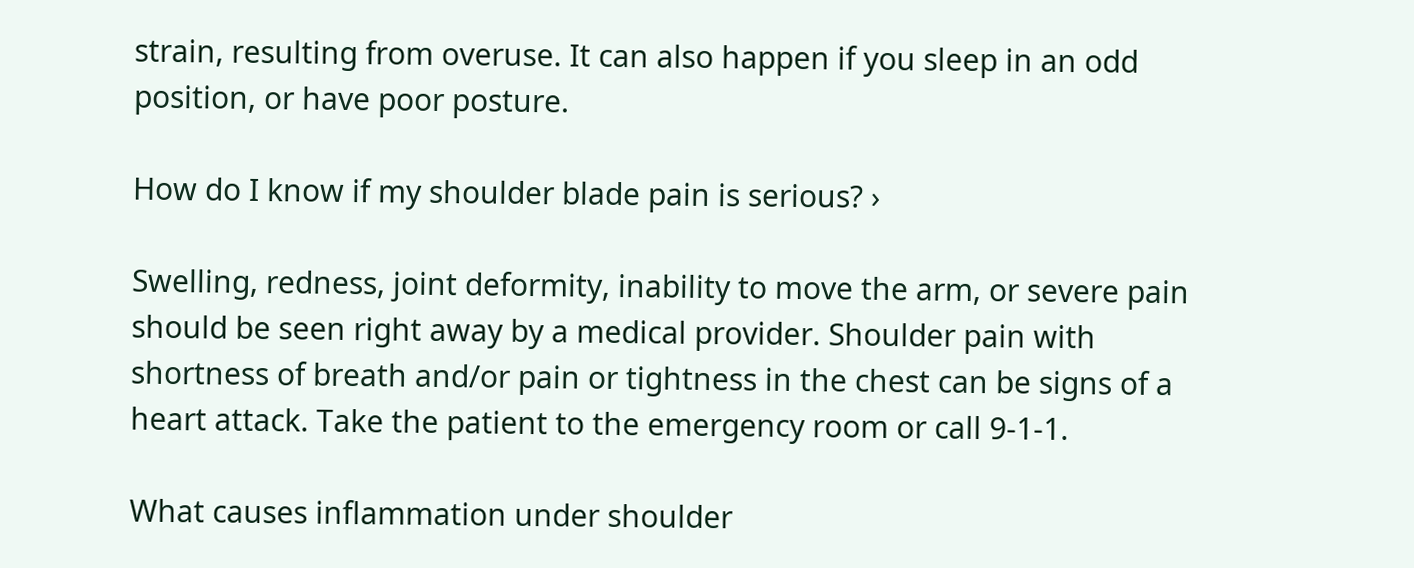strain, resulting from overuse. It can also happen if you sleep in an odd position, or have poor posture.

How do I know if my shoulder blade pain is serious? ›

Swelling, redness, joint deformity, inability to move the arm, or severe pain should be seen right away by a medical provider. Shoulder pain with shortness of breath and/or pain or tightness in the chest can be signs of a heart attack. Take the patient to the emergency room or call 9-1-1.

What causes inflammation under shoulder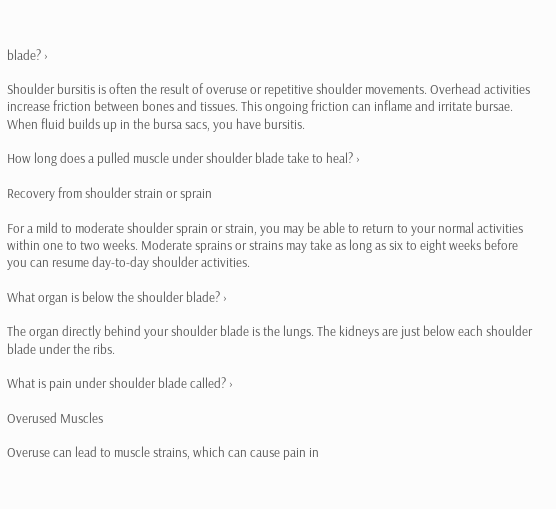blade? ›

Shoulder bursitis is often the result of overuse or repetitive shoulder movements. Overhead activities increase friction between bones and tissues. This ongoing friction can inflame and irritate bursae. When fluid builds up in the bursa sacs, you have bursitis.

How long does a pulled muscle under shoulder blade take to heal? ›

Recovery from shoulder strain or sprain

For a mild to moderate shoulder sprain or strain, you may be able to return to your normal activities within one to two weeks. Moderate sprains or strains may take as long as six to eight weeks before you can resume day-to-day shoulder activities.

What organ is below the shoulder blade? ›

The organ directly behind your shoulder blade is the lungs. The kidneys are just below each shoulder blade under the ribs.

What is pain under shoulder blade called? ›

Overused Muscles

Overuse can lead to muscle strains, which can cause pain in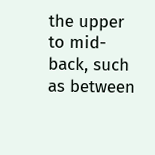the upper to mid-back, such as between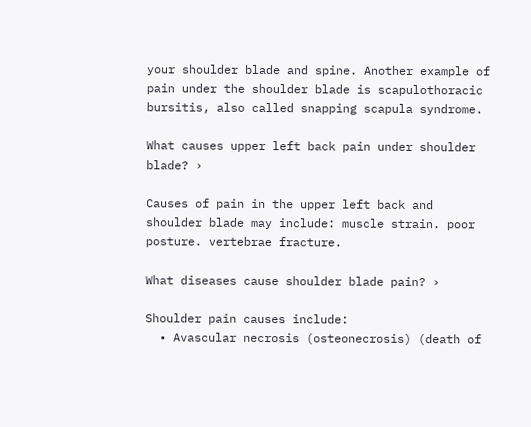your shoulder blade and spine. Another example of pain under the shoulder blade is scapulothoracic bursitis, also called snapping scapula syndrome.

What causes upper left back pain under shoulder blade? ›

Causes of pain in the upper left back and shoulder blade may include: muscle strain. poor posture. vertebrae fracture.

What diseases cause shoulder blade pain? ›

Shoulder pain causes include:
  • Avascular necrosis (osteonecrosis) (death of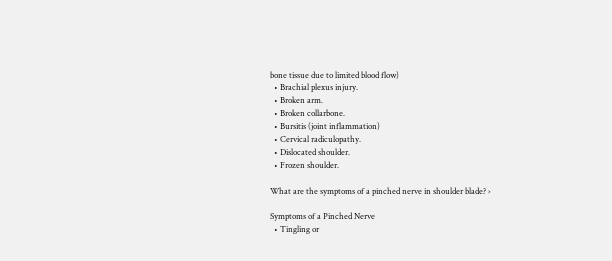bone tissue due to limited blood flow)
  • Brachial plexus injury.
  • Broken arm.
  • Broken collarbone.
  • Bursitis (joint inflammation)
  • Cervical radiculopathy.
  • Dislocated shoulder.
  • Frozen shoulder.

What are the symptoms of a pinched nerve in shoulder blade? ›

Symptoms of a Pinched Nerve
  • Tingling or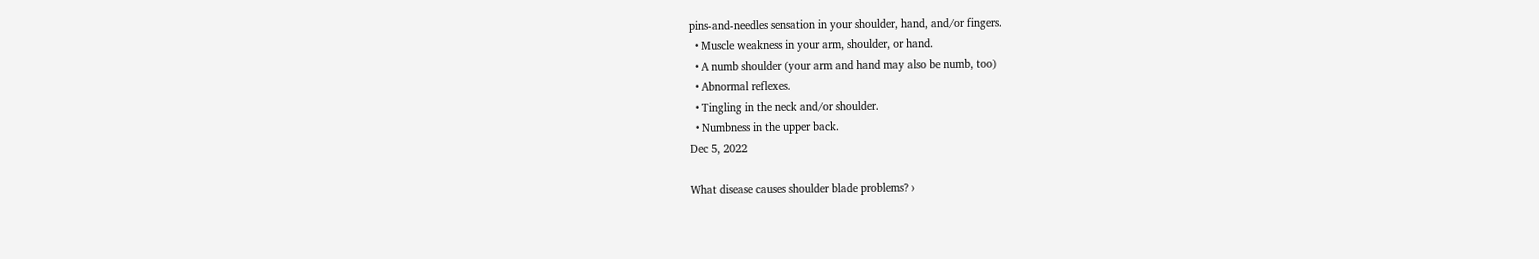pins-and-needles sensation in your shoulder, hand, and/or fingers.
  • Muscle weakness in your arm, shoulder, or hand.
  • A numb shoulder (your arm and hand may also be numb, too)
  • Abnormal reflexes.
  • Tingling in the neck and/or shoulder.
  • Numbness in the upper back.
Dec 5, 2022

What disease causes shoulder blade problems? ›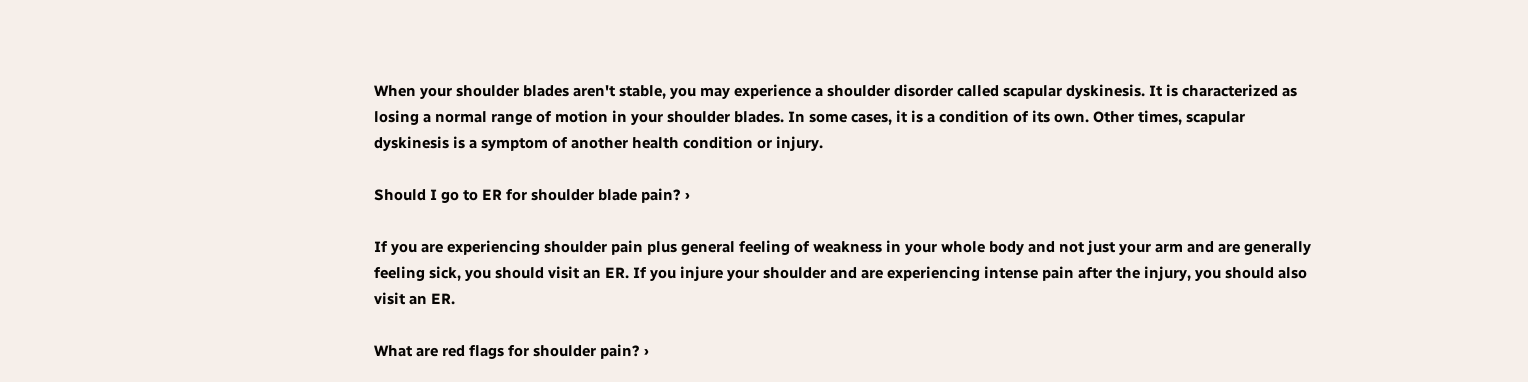When your shoulder blades aren't stable, you may experience a shoulder disorder called scapular dyskinesis. It is characterized as losing a normal range of motion in your shoulder blades. In some cases, it is a condition of its own. Other times, scapular dyskinesis is a symptom of another health condition or injury.

Should I go to ER for shoulder blade pain? ›

If you are experiencing shoulder pain plus general feeling of weakness in your whole body and not just your arm and are generally feeling sick, you should visit an ER. If you injure your shoulder and are experiencing intense pain after the injury, you should also visit an ER.

What are red flags for shoulder pain? ›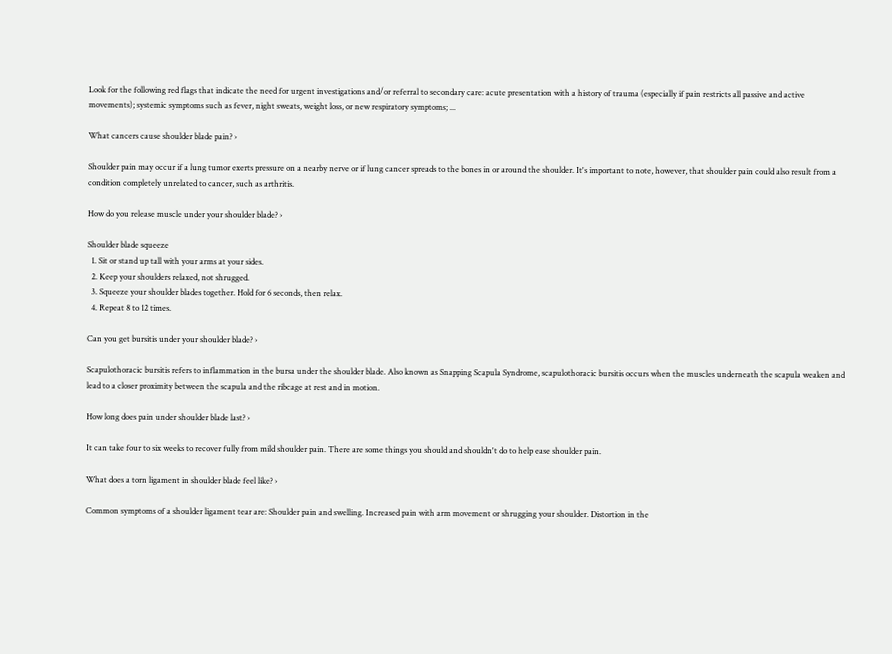Look for the following red flags that indicate the need for urgent investigations and/or referral to secondary care: acute presentation with a history of trauma (especially if pain restricts all passive and active movements); systemic symptoms such as fever, night sweats, weight loss, or new respiratory symptoms; ...

What cancers cause shoulder blade pain? ›

Shoulder pain may occur if a lung tumor exerts pressure on a nearby nerve or if lung cancer spreads to the bones in or around the shoulder. It's important to note, however, that shoulder pain could also result from a condition completely unrelated to cancer, such as arthritis.

How do you release muscle under your shoulder blade? ›

Shoulder blade squeeze
  1. Sit or stand up tall with your arms at your sides.
  2. Keep your shoulders relaxed, not shrugged.
  3. Squeeze your shoulder blades together. Hold for 6 seconds, then relax.
  4. Repeat 8 to 12 times.

Can you get bursitis under your shoulder blade? ›

Scapulothoracic bursitis refers to inflammation in the bursa under the shoulder blade. Also known as Snapping Scapula Syndrome, scapulothoracic bursitis occurs when the muscles underneath the scapula weaken and lead to a closer proximity between the scapula and the ribcage at rest and in motion.

How long does pain under shoulder blade last? ›

It can take four to six weeks to recover fully from mild shoulder pain. There are some things you should and shouldn't do to help ease shoulder pain.

What does a torn ligament in shoulder blade feel like? ›

Common symptoms of a shoulder ligament tear are: Shoulder pain and swelling. Increased pain with arm movement or shrugging your shoulder. Distortion in the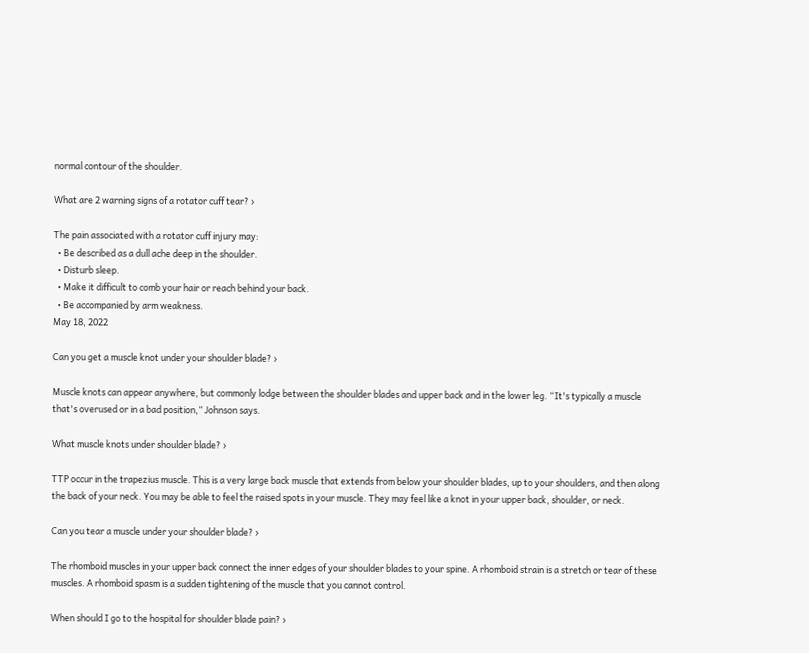normal contour of the shoulder.

What are 2 warning signs of a rotator cuff tear? ›

The pain associated with a rotator cuff injury may:
  • Be described as a dull ache deep in the shoulder.
  • Disturb sleep.
  • Make it difficult to comb your hair or reach behind your back.
  • Be accompanied by arm weakness.
May 18, 2022

Can you get a muscle knot under your shoulder blade? ›

Muscle knots can appear anywhere, but commonly lodge between the shoulder blades and upper back and in the lower leg. “It's typically a muscle that's overused or in a bad position,” Johnson says.

What muscle knots under shoulder blade? ›

TTP occur in the trapezius muscle. This is a very large back muscle that extends from below your shoulder blades, up to your shoulders, and then along the back of your neck. You may be able to feel the raised spots in your muscle. They may feel like a knot in your upper back, shoulder, or neck.

Can you tear a muscle under your shoulder blade? ›

The rhomboid muscles in your upper back connect the inner edges of your shoulder blades to your spine. A rhomboid strain is a stretch or tear of these muscles. A rhomboid spasm is a sudden tightening of the muscle that you cannot control.

When should I go to the hospital for shoulder blade pain? ›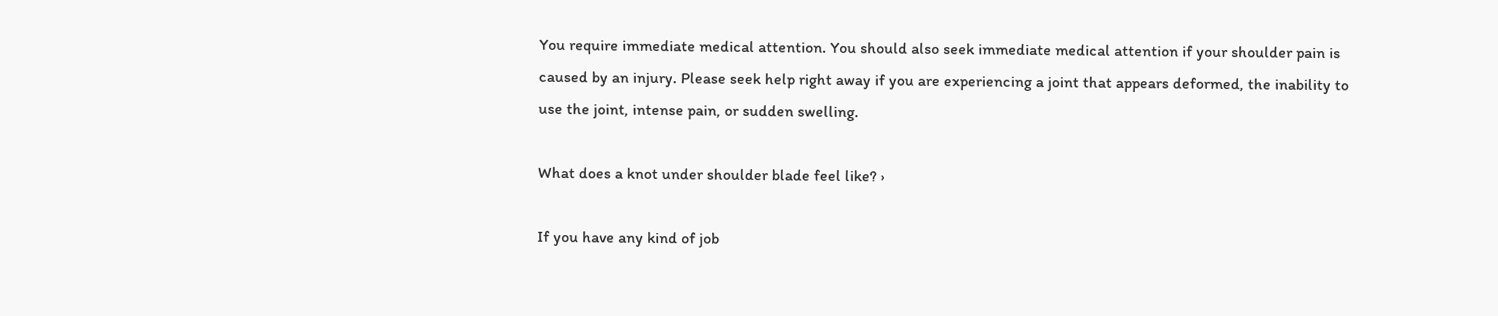You require immediate medical attention. You should also seek immediate medical attention if your shoulder pain is caused by an injury. Please seek help right away if you are experiencing a joint that appears deformed, the inability to use the joint, intense pain, or sudden swelling.

What does a knot under shoulder blade feel like? ›

If you have any kind of job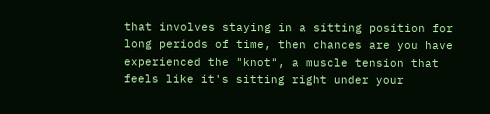that involves staying in a sitting position for long periods of time, then chances are you have experienced the "knot", a muscle tension that feels like it's sitting right under your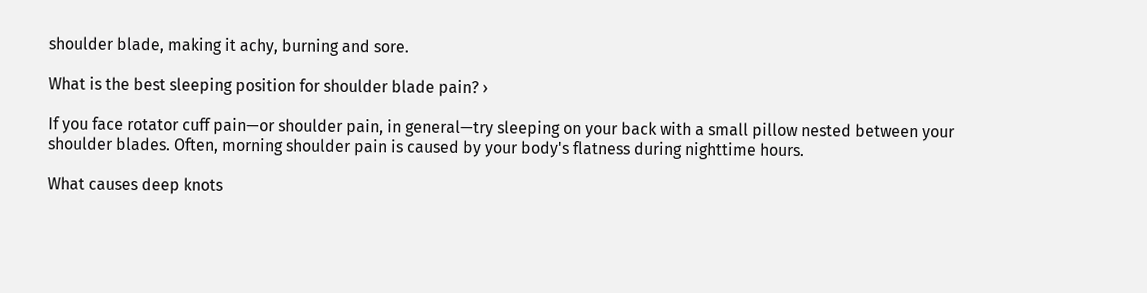shoulder blade, making it achy, burning and sore.

What is the best sleeping position for shoulder blade pain? ›

If you face rotator cuff pain—or shoulder pain, in general—try sleeping on your back with a small pillow nested between your shoulder blades. Often, morning shoulder pain is caused by your body's flatness during nighttime hours.

What causes deep knots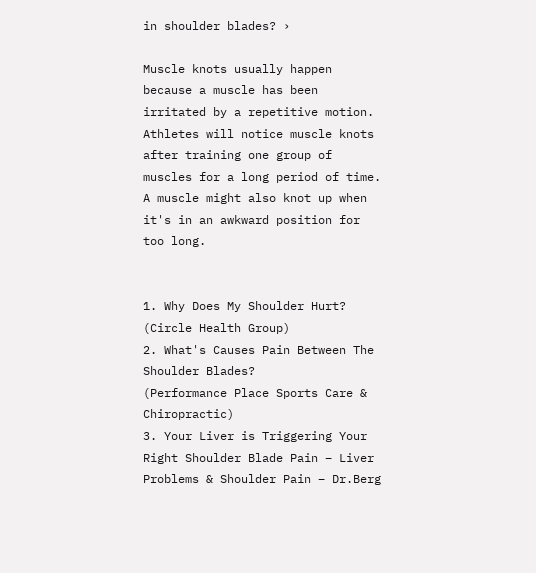in shoulder blades? ›

Muscle knots usually happen because a muscle has been irritated by a repetitive motion. Athletes will notice muscle knots after training one group of muscles for a long period of time. A muscle might also knot up when it's in an awkward position for too long.


1. Why Does My Shoulder Hurt?
(Circle Health Group)
2. What's Causes Pain Between The Shoulder Blades?
(Performance Place Sports Care & Chiropractic)
3. Your Liver is Triggering Your Right Shoulder Blade Pain – Liver Problems & Shoulder Pain – Dr.Berg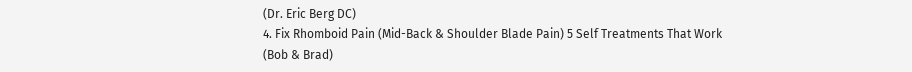(Dr. Eric Berg DC)
4. Fix Rhomboid Pain (Mid-Back & Shoulder Blade Pain) 5 Self Treatments That Work
(Bob & Brad)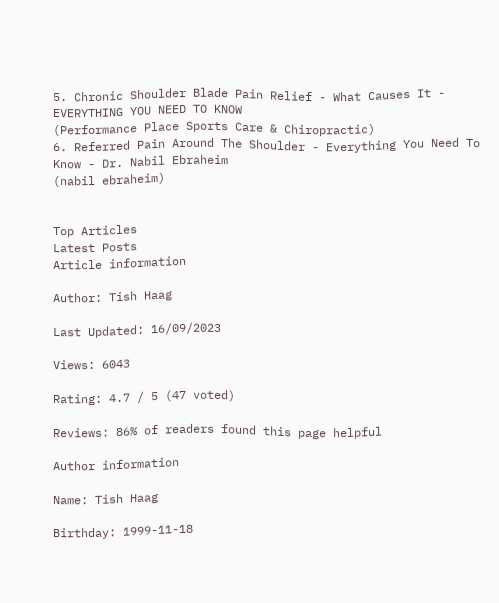5. Chronic Shoulder Blade Pain Relief - What Causes It - EVERYTHING YOU NEED TO KNOW
(Performance Place Sports Care & Chiropractic)
6. Referred Pain Around The Shoulder - Everything You Need To Know - Dr. Nabil Ebraheim
(nabil ebraheim)


Top Articles
Latest Posts
Article information

Author: Tish Haag

Last Updated: 16/09/2023

Views: 6043

Rating: 4.7 / 5 (47 voted)

Reviews: 86% of readers found this page helpful

Author information

Name: Tish Haag

Birthday: 1999-11-18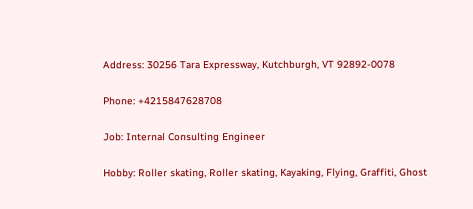Address: 30256 Tara Expressway, Kutchburgh, VT 92892-0078

Phone: +4215847628708

Job: Internal Consulting Engineer

Hobby: Roller skating, Roller skating, Kayaking, Flying, Graffiti, Ghost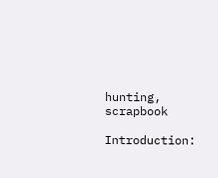hunting, scrapbook

Introduction: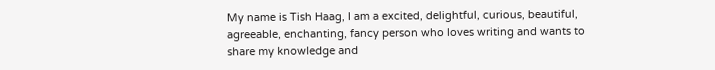My name is Tish Haag, I am a excited, delightful, curious, beautiful, agreeable, enchanting, fancy person who loves writing and wants to share my knowledge and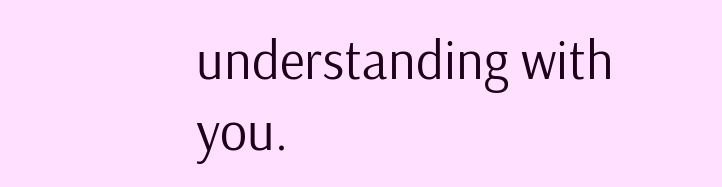understanding with you.